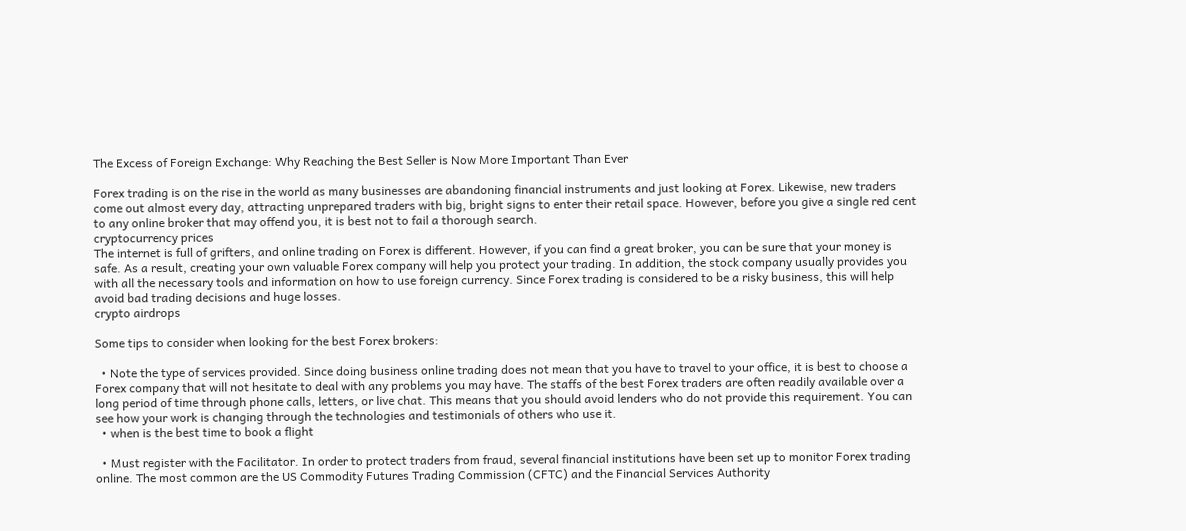The Excess of Foreign Exchange: Why Reaching the Best Seller is Now More Important Than Ever

Forex trading is on the rise in the world as many businesses are abandoning financial instruments and just looking at Forex. Likewise, new traders come out almost every day, attracting unprepared traders with big, bright signs to enter their retail space. However, before you give a single red cent to any online broker that may offend you, it is best not to fail a thorough search.
cryptocurrency prices
The internet is full of grifters, and online trading on Forex is different. However, if you can find a great broker, you can be sure that your money is safe. As a result, creating your own valuable Forex company will help you protect your trading. In addition, the stock company usually provides you with all the necessary tools and information on how to use foreign currency. Since Forex trading is considered to be a risky business, this will help avoid bad trading decisions and huge losses.
crypto airdrops

Some tips to consider when looking for the best Forex brokers:

  • Note the type of services provided. Since doing business online trading does not mean that you have to travel to your office, it is best to choose a Forex company that will not hesitate to deal with any problems you may have. The staffs of the best Forex traders are often readily available over a long period of time through phone calls, letters, or live chat. This means that you should avoid lenders who do not provide this requirement. You can see how your work is changing through the technologies and testimonials of others who use it.
  • when is the best time to book a flight

  • Must register with the Facilitator. In order to protect traders from fraud, several financial institutions have been set up to monitor Forex trading online. The most common are the US Commodity Futures Trading Commission (CFTC) and the Financial Services Authority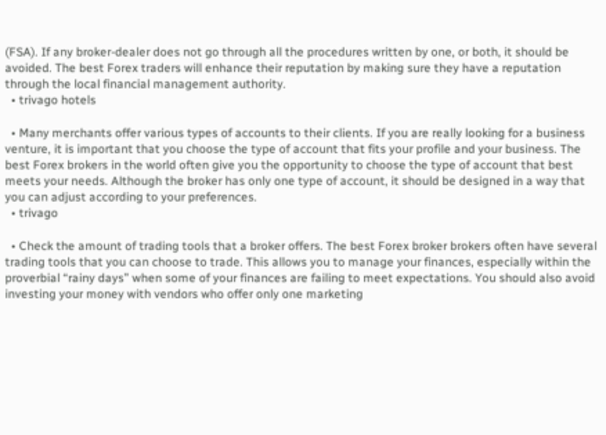(FSA). If any broker-dealer does not go through all the procedures written by one, or both, it should be avoided. The best Forex traders will enhance their reputation by making sure they have a reputation through the local financial management authority.
  • trivago hotels

  • Many merchants offer various types of accounts to their clients. If you are really looking for a business venture, it is important that you choose the type of account that fits your profile and your business. The best Forex brokers in the world often give you the opportunity to choose the type of account that best meets your needs. Although the broker has only one type of account, it should be designed in a way that you can adjust according to your preferences.
  • trivago

  • Check the amount of trading tools that a broker offers. The best Forex broker brokers often have several trading tools that you can choose to trade. This allows you to manage your finances, especially within the proverbial “rainy days” when some of your finances are failing to meet expectations. You should also avoid investing your money with vendors who offer only one marketing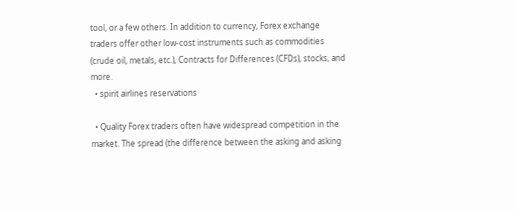tool, or a few others. In addition to currency, Forex exchange traders offer other low-cost instruments such as commodities (crude oil, metals, etc.), Contracts for Differences (CFDs), stocks, and more.
  • spirit airlines reservations

  • Quality Forex traders often have widespread competition in the market. The spread (the difference between the asking and asking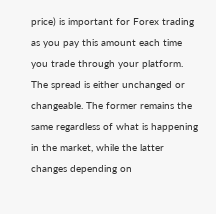price) is important for Forex trading as you pay this amount each time you trade through your platform. The spread is either unchanged or changeable. The former remains the same regardless of what is happening in the market, while the latter changes depending on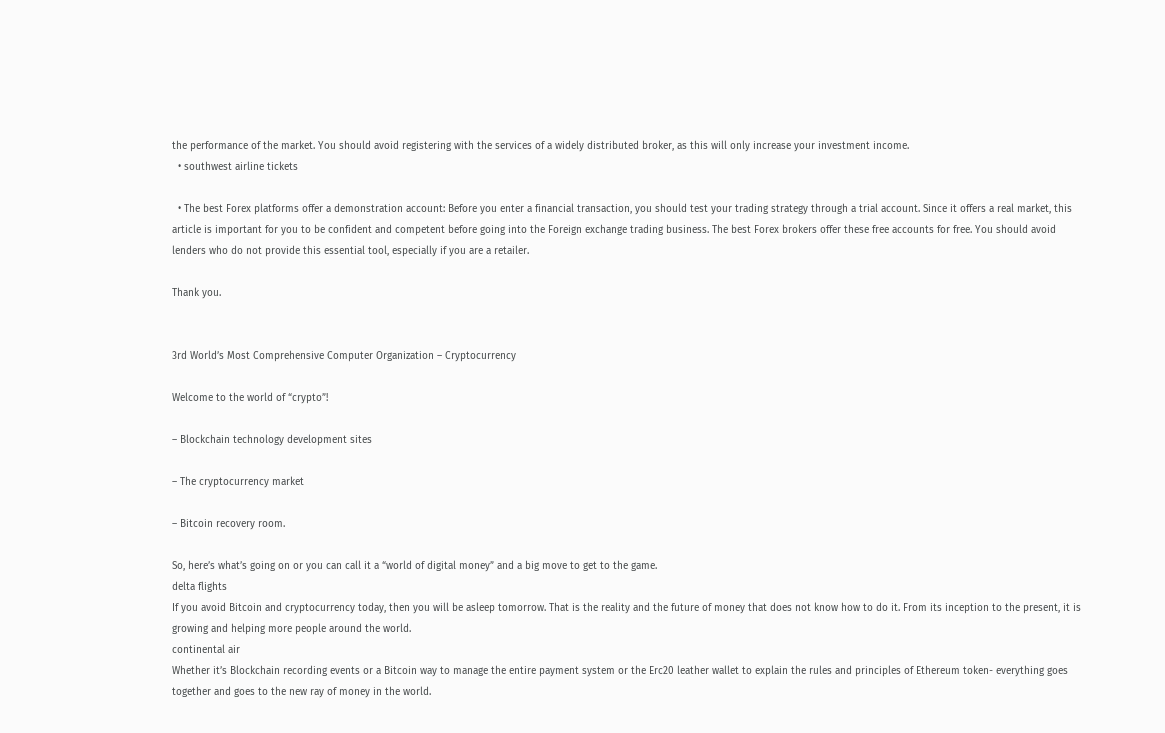the performance of the market. You should avoid registering with the services of a widely distributed broker, as this will only increase your investment income.
  • southwest airline tickets

  • The best Forex platforms offer a demonstration account: Before you enter a financial transaction, you should test your trading strategy through a trial account. Since it offers a real market, this article is important for you to be confident and competent before going into the Foreign exchange trading business. The best Forex brokers offer these free accounts for free. You should avoid lenders who do not provide this essential tool, especially if you are a retailer.

Thank you.


3rd World’s Most Comprehensive Computer Organization – Cryptocurrency

Welcome to the world of “crypto”!

– Blockchain technology development sites

– The cryptocurrency market

– Bitcoin recovery room.

So, here’s what’s going on or you can call it a “world of digital money” and a big move to get to the game.
delta flights
If you avoid Bitcoin and cryptocurrency today, then you will be asleep tomorrow. That is the reality and the future of money that does not know how to do it. From its inception to the present, it is growing and helping more people around the world.
continental air
Whether it’s Blockchain recording events or a Bitcoin way to manage the entire payment system or the Erc20 leather wallet to explain the rules and principles of Ethereum token- everything goes together and goes to the new ray of money in the world.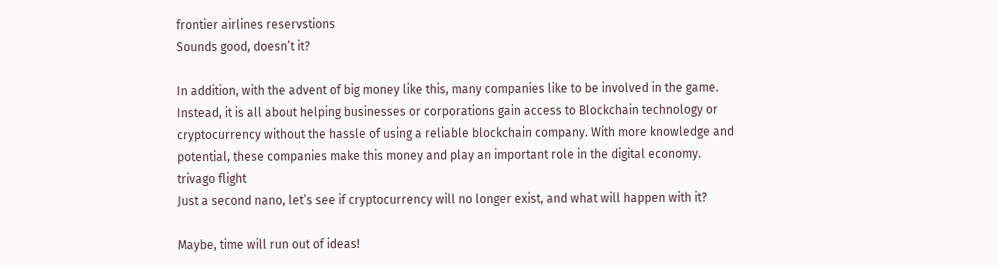frontier airlines reservstions
Sounds good, doesn’t it?

In addition, with the advent of big money like this, many companies like to be involved in the game. Instead, it is all about helping businesses or corporations gain access to Blockchain technology or cryptocurrency without the hassle of using a reliable blockchain company. With more knowledge and potential, these companies make this money and play an important role in the digital economy.
trivago flight
Just a second nano, let’s see if cryptocurrency will no longer exist, and what will happen with it?

Maybe, time will run out of ideas!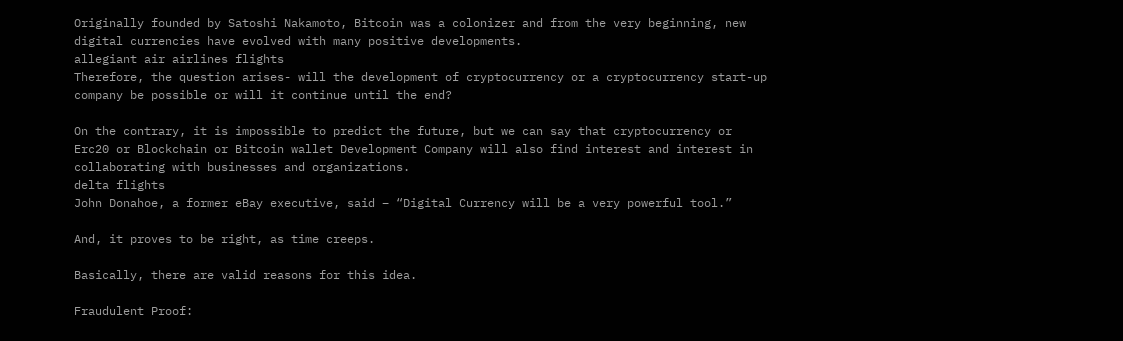Originally founded by Satoshi Nakamoto, Bitcoin was a colonizer and from the very beginning, new digital currencies have evolved with many positive developments.
allegiant air airlines flights
Therefore, the question arises- will the development of cryptocurrency or a cryptocurrency start-up company be possible or will it continue until the end?

On the contrary, it is impossible to predict the future, but we can say that cryptocurrency or Erc20 or Blockchain or Bitcoin wallet Development Company will also find interest and interest in collaborating with businesses and organizations.
delta flights
John Donahoe, a former eBay executive, said – “Digital Currency will be a very powerful tool.”

And, it proves to be right, as time creeps.

Basically, there are valid reasons for this idea.

Fraudulent Proof: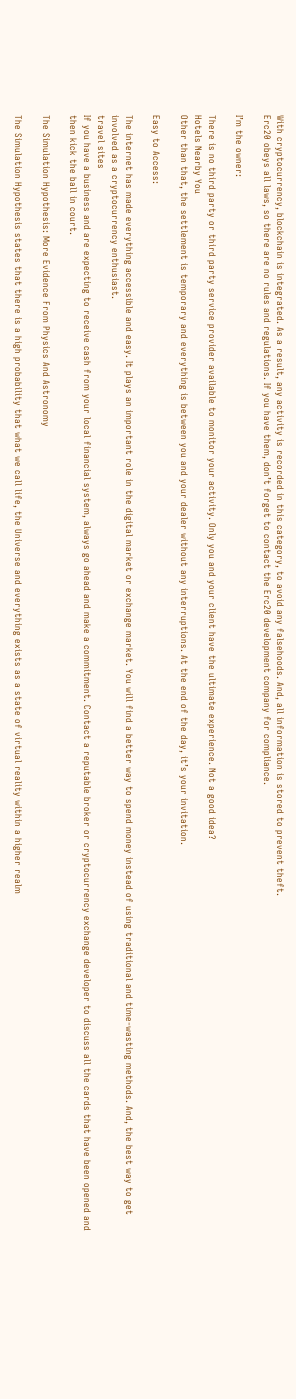With cryptocurrency, blockchain is integrated. As a result, any activity is recorded in this category, to avoid any falsehoods. And, all information is stored to prevent theft.
Erc20 obeys all laws, so there are no rules and regulations. If you have them, don’t forget to contact the Erc20 development company for compliance.

I’m the owner:

There is no third party or third party service provider available to monitor your activity. Only you and your client have the ultimate experience. Not a good idea?
Hotels Nearby You
Other than that, the settlement is temporary and everything is between you and your dealer without any interruptions. At the end of the day, it’s your invitation.

Easy to Access:

The internet has made everything accessible and easy. It plays an important role in the digital market or exchange market. You will find a better way to spend money instead of using traditional and time-wasting methods. And, the best way to get involved as a cryptocurrency enthusiast.
travel sites
If you have a business and are expecting to receive cash from your local financial system, always go ahead and make a commitment. Contact a reputable broker or cryptocurrency exchange developer to discuss all the cards that have been opened and then kick the ball in court.

The Simulation Hypothesis: More Evidence From Physics And Astronomy

The Simulation Hypothesis states that there is a high probability that what we call life, the Universe and everything exists as a state of virtual reality within a higher realm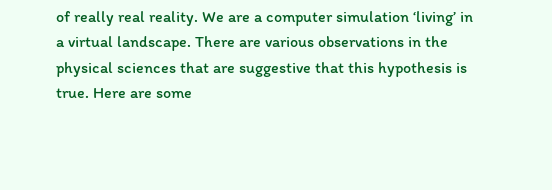of really real reality. We are a computer simulation ‘living’ in a virtual landscape. There are various observations in the physical sciences that are suggestive that this hypothesis is true. Here are some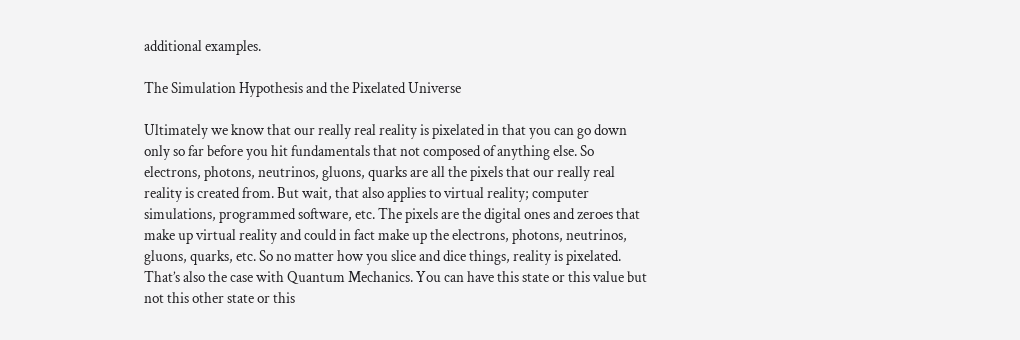additional examples.

The Simulation Hypothesis and the Pixelated Universe

Ultimately we know that our really real reality is pixelated in that you can go down only so far before you hit fundamentals that not composed of anything else. So electrons, photons, neutrinos, gluons, quarks are all the pixels that our really real reality is created from. But wait, that also applies to virtual reality; computer simulations, programmed software, etc. The pixels are the digital ones and zeroes that make up virtual reality and could in fact make up the electrons, photons, neutrinos, gluons, quarks, etc. So no matter how you slice and dice things, reality is pixelated. That’s also the case with Quantum Mechanics. You can have this state or this value but not this other state or this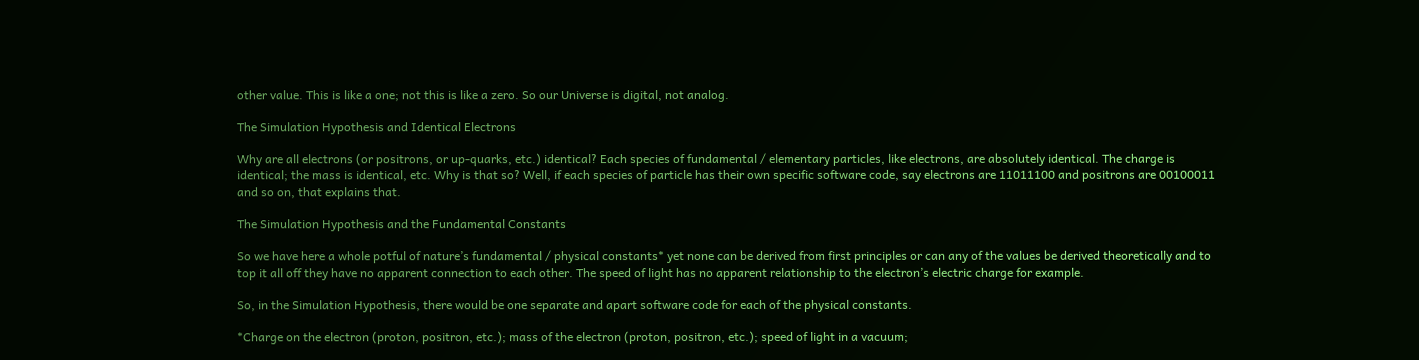other value. This is like a one; not this is like a zero. So our Universe is digital, not analog.

The Simulation Hypothesis and Identical Electrons

Why are all electrons (or positrons, or up-quarks, etc.) identical? Each species of fundamental / elementary particles, like electrons, are absolutely identical. The charge is identical; the mass is identical, etc. Why is that so? Well, if each species of particle has their own specific software code, say electrons are 11011100 and positrons are 00100011 and so on, that explains that.

The Simulation Hypothesis and the Fundamental Constants

So we have here a whole potful of nature’s fundamental / physical constants* yet none can be derived from first principles or can any of the values be derived theoretically and to top it all off they have no apparent connection to each other. The speed of light has no apparent relationship to the electron’s electric charge for example.

So, in the Simulation Hypothesis, there would be one separate and apart software code for each of the physical constants.

*Charge on the electron (proton, positron, etc.); mass of the electron (proton, positron, etc.); speed of light in a vacuum;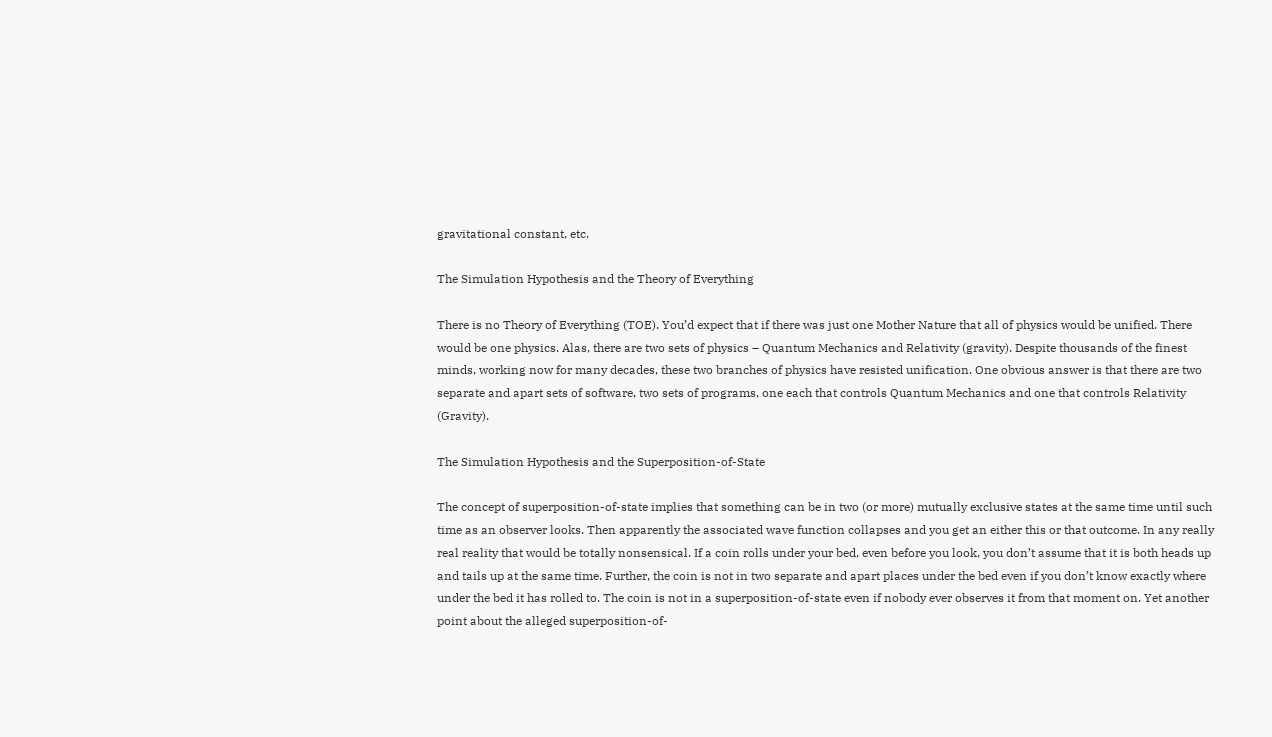gravitational constant, etc.

The Simulation Hypothesis and the Theory of Everything

There is no Theory of Everything (TOE). You’d expect that if there was just one Mother Nature that all of physics would be unified. There would be one physics. Alas, there are two sets of physics – Quantum Mechanics and Relativity (gravity). Despite thousands of the finest minds, working now for many decades, these two branches of physics have resisted unification. One obvious answer is that there are two separate and apart sets of software, two sets of programs, one each that controls Quantum Mechanics and one that controls Relativity (Gravity).

The Simulation Hypothesis and the Superposition-of-State

The concept of superposition-of-state implies that something can be in two (or more) mutually exclusive states at the same time until such time as an observer looks. Then apparently the associated wave function collapses and you get an either this or that outcome. In any really real reality that would be totally nonsensical. If a coin rolls under your bed, even before you look, you don’t assume that it is both heads up and tails up at the same time. Further, the coin is not in two separate and apart places under the bed even if you don’t know exactly where under the bed it has rolled to. The coin is not in a superposition-of-state even if nobody ever observes it from that moment on. Yet another point about the alleged superposition-of-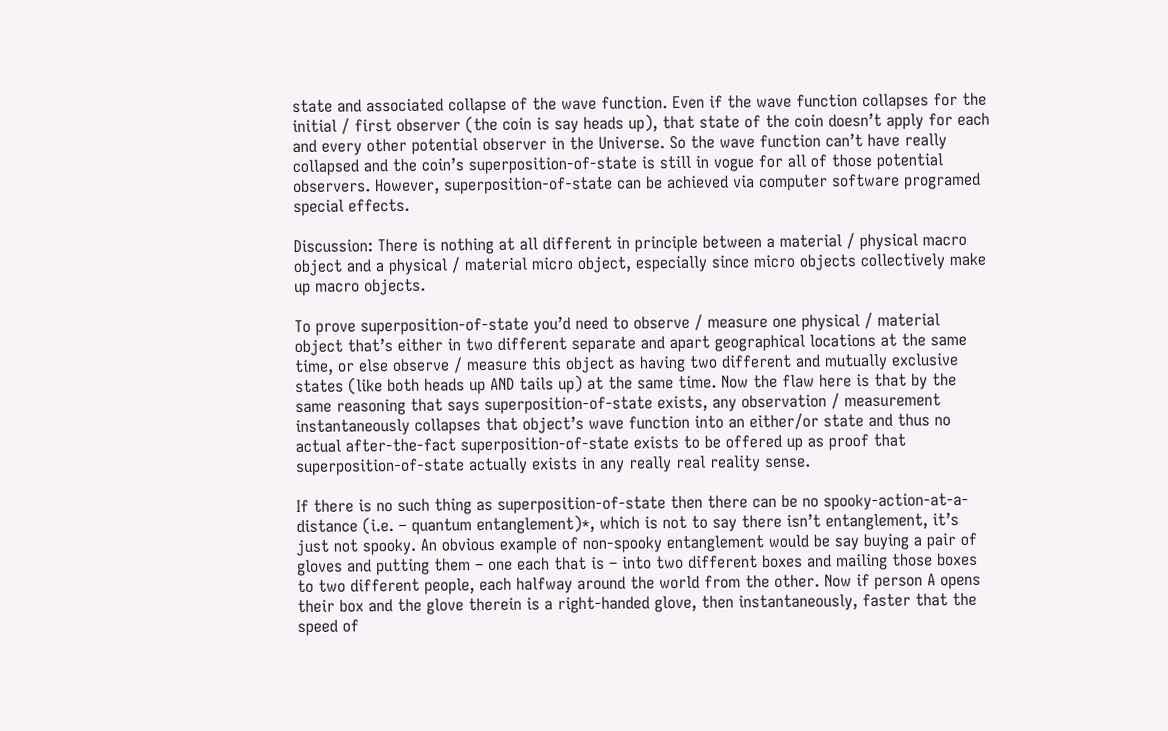state and associated collapse of the wave function. Even if the wave function collapses for the initial / first observer (the coin is say heads up), that state of the coin doesn’t apply for each and every other potential observer in the Universe. So the wave function can’t have really collapsed and the coin’s superposition-of-state is still in vogue for all of those potential observers. However, superposition-of-state can be achieved via computer software programed special effects.

Discussion: There is nothing at all different in principle between a material / physical macro object and a physical / material micro object, especially since micro objects collectively make up macro objects.

To prove superposition-of-state you’d need to observe / measure one physical / material object that’s either in two different separate and apart geographical locations at the same time, or else observe / measure this object as having two different and mutually exclusive states (like both heads up AND tails up) at the same time. Now the flaw here is that by the same reasoning that says superposition-of-state exists, any observation / measurement instantaneously collapses that object’s wave function into an either/or state and thus no actual after-the-fact superposition-of-state exists to be offered up as proof that superposition-of-state actually exists in any really real reality sense.

If there is no such thing as superposition-of-state then there can be no spooky-action-at-a-distance (i.e. – quantum entanglement)*, which is not to say there isn’t entanglement, it’s just not spooky. An obvious example of non-spooky entanglement would be say buying a pair of gloves and putting them – one each that is – into two different boxes and mailing those boxes to two different people, each halfway around the world from the other. Now if person A opens their box and the glove therein is a right-handed glove, then instantaneously, faster that the speed of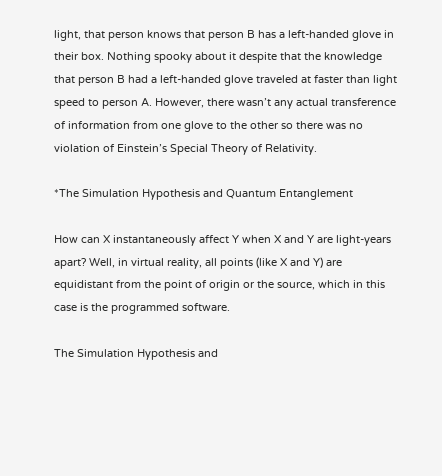light, that person knows that person B has a left-handed glove in their box. Nothing spooky about it despite that the knowledge that person B had a left-handed glove traveled at faster than light speed to person A. However, there wasn’t any actual transference of information from one glove to the other so there was no violation of Einstein’s Special Theory of Relativity.

*The Simulation Hypothesis and Quantum Entanglement

How can X instantaneously affect Y when X and Y are light-years apart? Well, in virtual reality, all points (like X and Y) are equidistant from the point of origin or the source, which in this case is the programmed software.

The Simulation Hypothesis and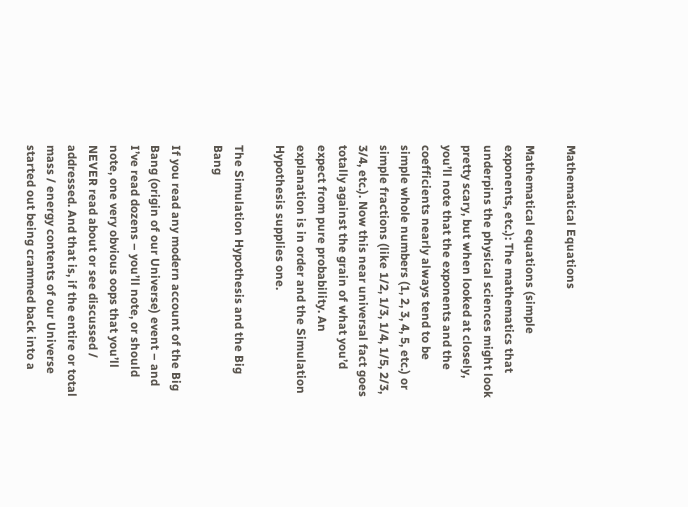Mathematical Equations

Mathematical equations (simple exponents, etc.): The mathematics that underpins the physical sciences might look pretty scary, but when looked at closely, you’ll note that the exponents and the coefficients nearly always tend to be simple whole numbers (1, 2, 3, 4, 5, etc.) or simple fractions (like 1/2, 1/3, 1/4, 1/5, 2/3, 3/4, etc.). Now this near universal fact goes totally against the grain of what you’d expect from pure probability. An explanation is in order and the Simulation Hypothesis supplies one.

The Simulation Hypothesis and the Big Bang

If you read any modern account of the Big Bang (origin of our Universe) event – and I’ve read dozens – you’ll note, or should note, one very obvious oops that you’ll NEVER read about or see discussed / addressed. And that is, if the entire or total mass / energy contents of our Universe started out being crammed back into a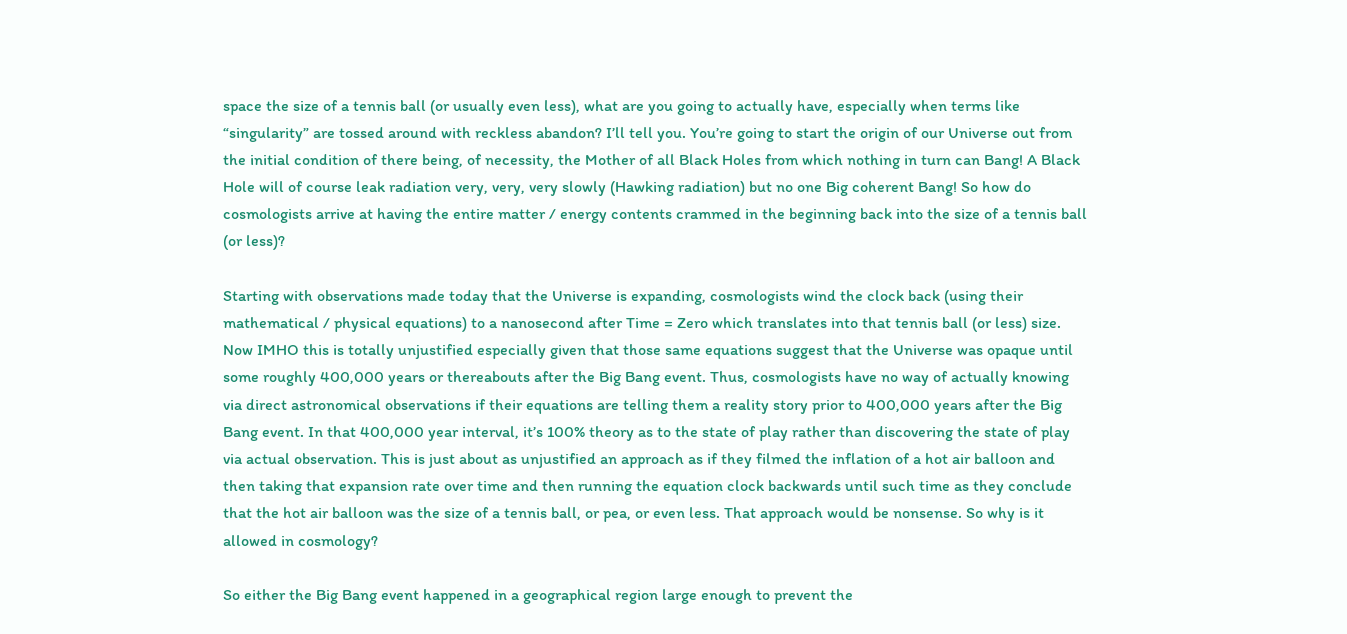space the size of a tennis ball (or usually even less), what are you going to actually have, especially when terms like “singularity” are tossed around with reckless abandon? I’ll tell you. You’re going to start the origin of our Universe out from the initial condition of there being, of necessity, the Mother of all Black Holes from which nothing in turn can Bang! A Black Hole will of course leak radiation very, very, very slowly (Hawking radiation) but no one Big coherent Bang! So how do cosmologists arrive at having the entire matter / energy contents crammed in the beginning back into the size of a tennis ball (or less)?

Starting with observations made today that the Universe is expanding, cosmologists wind the clock back (using their mathematical / physical equations) to a nanosecond after Time = Zero which translates into that tennis ball (or less) size. Now IMHO this is totally unjustified especially given that those same equations suggest that the Universe was opaque until some roughly 400,000 years or thereabouts after the Big Bang event. Thus, cosmologists have no way of actually knowing via direct astronomical observations if their equations are telling them a reality story prior to 400,000 years after the Big Bang event. In that 400,000 year interval, it’s 100% theory as to the state of play rather than discovering the state of play via actual observation. This is just about as unjustified an approach as if they filmed the inflation of a hot air balloon and then taking that expansion rate over time and then running the equation clock backwards until such time as they conclude that the hot air balloon was the size of a tennis ball, or pea, or even less. That approach would be nonsense. So why is it allowed in cosmology?

So either the Big Bang event happened in a geographical region large enough to prevent the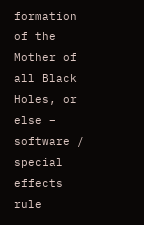formation of the Mother of all Black Holes, or else – software / special effects rule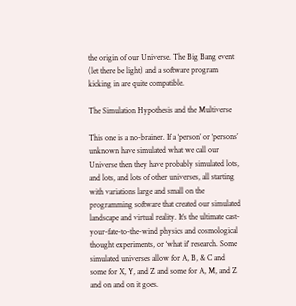the origin of our Universe. The Big Bang event (let there be light) and a software program kicking in are quite compatible.

The Simulation Hypothesis and the Multiverse

This one is a no-brainer. If a ‘person’ or ‘persons’ unknown have simulated what we call our Universe then they have probably simulated lots, and lots, and lots of other universes, all starting with variations large and small on the programming software that created our simulated landscape and virtual reality. It’s the ultimate cast-your-fate-to-the-wind physics and cosmological thought experiments, or ‘what if’ research. Some simulated universes allow for A, B, & C and some for X, Y, and Z and some for A, M, and Z and on and on it goes.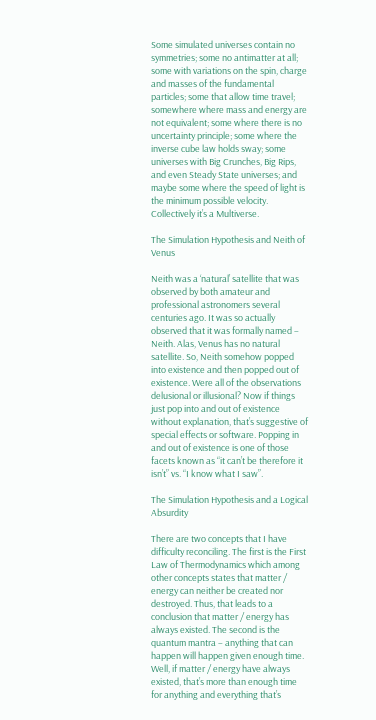Some simulated universes contain no symmetries; some no antimatter at all; some with variations on the spin, charge and masses of the fundamental particles; some that allow time travel; somewhere where mass and energy are not equivalent; some where there is no uncertainty principle; some where the inverse cube law holds sway; some universes with Big Crunches, Big Rips, and even Steady State universes; and maybe some where the speed of light is the minimum possible velocity. Collectively it’s a Multiverse.

The Simulation Hypothesis and Neith of Venus

Neith was a ‘natural’ satellite that was observed by both amateur and professional astronomers several centuries ago. It was so actually observed that it was formally named – Neith. Alas, Venus has no natural satellite. So, Neith somehow popped into existence and then popped out of existence. Were all of the observations delusional or illusional? Now if things just pop into and out of existence without explanation, that’s suggestive of special effects or software. Popping in and out of existence is one of those facets known as “it can’t be therefore it isn’t” vs. “I know what I saw”.

The Simulation Hypothesis and a Logical Absurdity

There are two concepts that I have difficulty reconciling. The first is the First Law of Thermodynamics which among other concepts states that matter / energy can neither be created nor destroyed. Thus, that leads to a conclusion that matter / energy has always existed. The second is the quantum mantra – anything that can happen will happen given enough time. Well, if matter / energy have always existed, that’s more than enough time for anything and everything that’s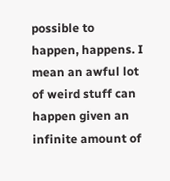possible to happen, happens. I mean an awful lot of weird stuff can happen given an infinite amount of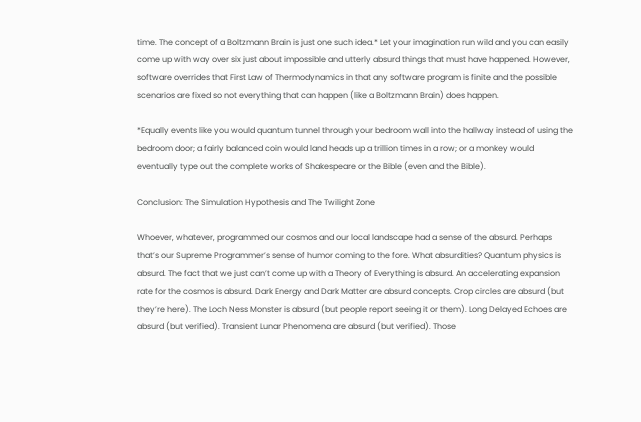time. The concept of a Boltzmann Brain is just one such idea.* Let your imagination run wild and you can easily come up with way over six just about impossible and utterly absurd things that must have happened. However, software overrides that First Law of Thermodynamics in that any software program is finite and the possible scenarios are fixed so not everything that can happen (like a Boltzmann Brain) does happen.

*Equally events like you would quantum tunnel through your bedroom wall into the hallway instead of using the bedroom door; a fairly balanced coin would land heads up a trillion times in a row; or a monkey would eventually type out the complete works of Shakespeare or the Bible (even and the Bible).

Conclusion: The Simulation Hypothesis and The Twilight Zone

Whoever, whatever, programmed our cosmos and our local landscape had a sense of the absurd. Perhaps that’s our Supreme Programmer’s sense of humor coming to the fore. What absurdities? Quantum physics is absurd. The fact that we just can’t come up with a Theory of Everything is absurd. An accelerating expansion rate for the cosmos is absurd. Dark Energy and Dark Matter are absurd concepts. Crop circles are absurd (but they’re here). The Loch Ness Monster is absurd (but people report seeing it or them). Long Delayed Echoes are absurd (but verified). Transient Lunar Phenomena are absurd (but verified). Those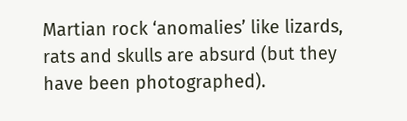Martian rock ‘anomalies’ like lizards, rats and skulls are absurd (but they have been photographed).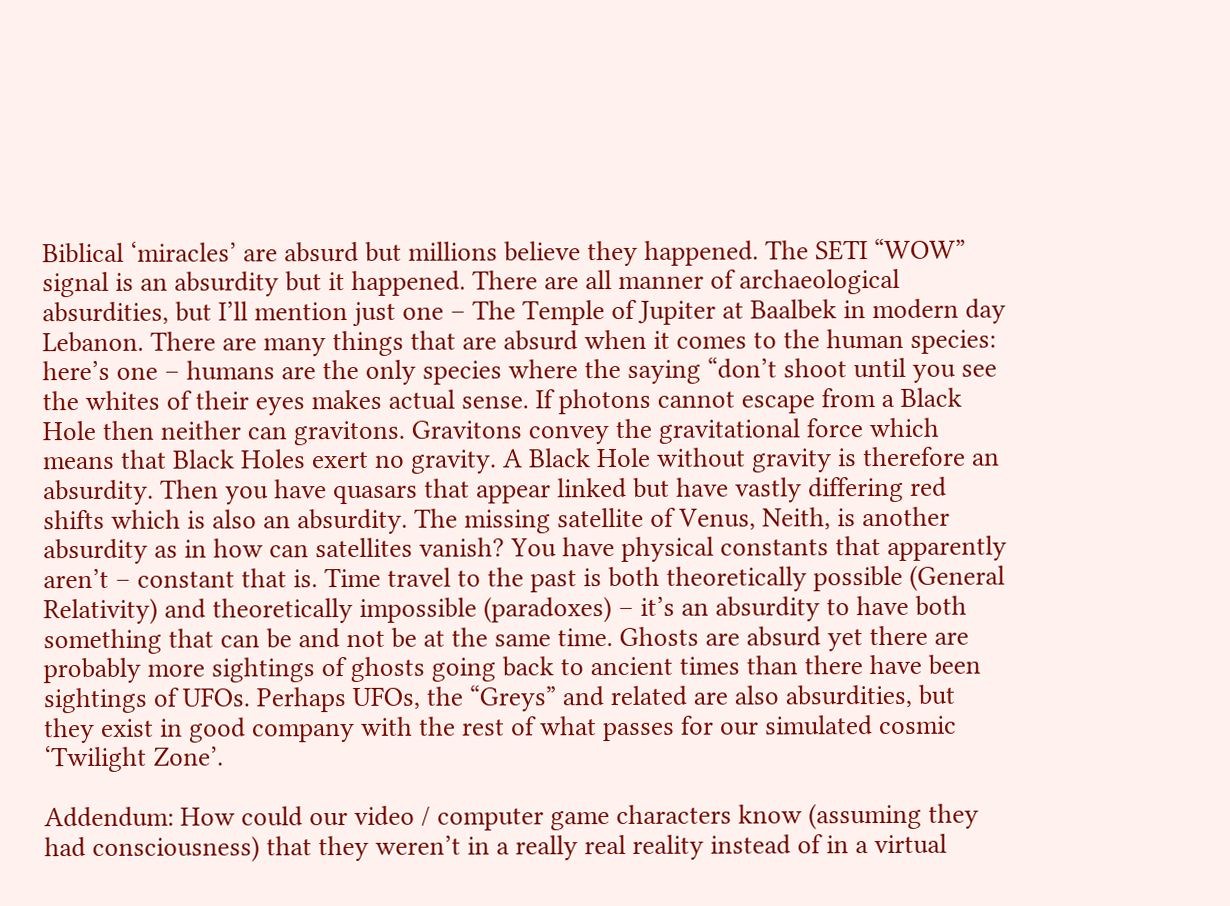Biblical ‘miracles’ are absurd but millions believe they happened. The SETI “WOW” signal is an absurdity but it happened. There are all manner of archaeological absurdities, but I’ll mention just one – The Temple of Jupiter at Baalbek in modern day Lebanon. There are many things that are absurd when it comes to the human species: here’s one – humans are the only species where the saying “don’t shoot until you see the whites of their eyes makes actual sense. If photons cannot escape from a Black Hole then neither can gravitons. Gravitons convey the gravitational force which means that Black Holes exert no gravity. A Black Hole without gravity is therefore an absurdity. Then you have quasars that appear linked but have vastly differing red shifts which is also an absurdity. The missing satellite of Venus, Neith, is another absurdity as in how can satellites vanish? You have physical constants that apparently aren’t – constant that is. Time travel to the past is both theoretically possible (General Relativity) and theoretically impossible (paradoxes) – it’s an absurdity to have both something that can be and not be at the same time. Ghosts are absurd yet there are probably more sightings of ghosts going back to ancient times than there have been sightings of UFOs. Perhaps UFOs, the “Greys” and related are also absurdities, but they exist in good company with the rest of what passes for our simulated cosmic ‘Twilight Zone’.

Addendum: How could our video / computer game characters know (assuming they had consciousness) that they weren’t in a really real reality instead of in a virtual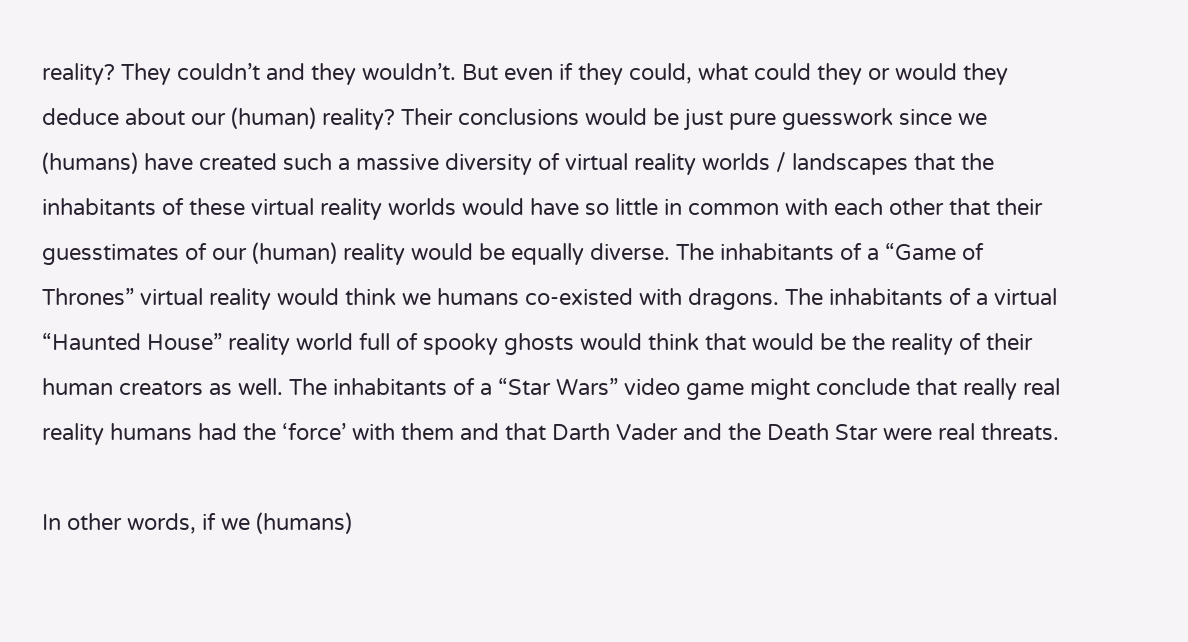reality? They couldn’t and they wouldn’t. But even if they could, what could they or would they deduce about our (human) reality? Their conclusions would be just pure guesswork since we (humans) have created such a massive diversity of virtual reality worlds / landscapes that the inhabitants of these virtual reality worlds would have so little in common with each other that their guesstimates of our (human) reality would be equally diverse. The inhabitants of a “Game of Thrones” virtual reality would think we humans co-existed with dragons. The inhabitants of a virtual “Haunted House” reality world full of spooky ghosts would think that would be the reality of their human creators as well. The inhabitants of a “Star Wars” video game might conclude that really real reality humans had the ‘force’ with them and that Darth Vader and the Death Star were real threats.

In other words, if we (humans)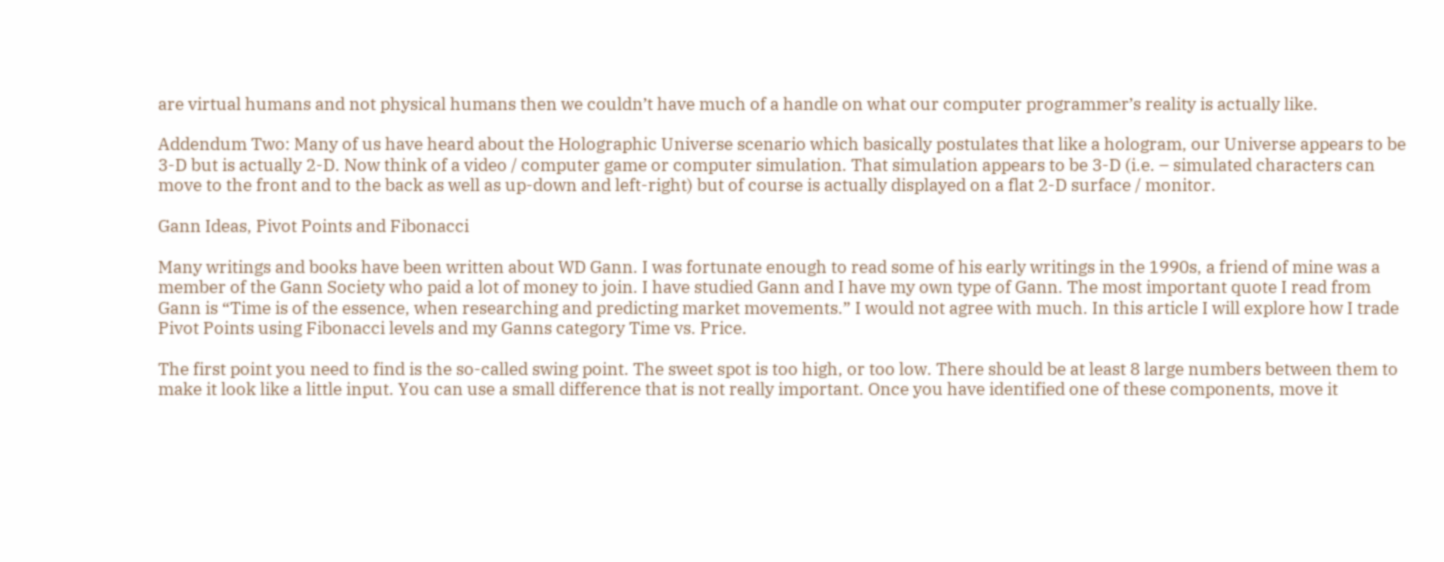are virtual humans and not physical humans then we couldn’t have much of a handle on what our computer programmer’s reality is actually like.

Addendum Two: Many of us have heard about the Holographic Universe scenario which basically postulates that like a hologram, our Universe appears to be 3-D but is actually 2-D. Now think of a video / computer game or computer simulation. That simulation appears to be 3-D (i.e. – simulated characters can move to the front and to the back as well as up-down and left-right) but of course is actually displayed on a flat 2-D surface / monitor.

Gann Ideas, Pivot Points and Fibonacci

Many writings and books have been written about WD Gann. I was fortunate enough to read some of his early writings in the 1990s, a friend of mine was a member of the Gann Society who paid a lot of money to join. I have studied Gann and I have my own type of Gann. The most important quote I read from Gann is “Time is of the essence, when researching and predicting market movements.” I would not agree with much. In this article I will explore how I trade Pivot Points using Fibonacci levels and my Ganns category Time vs. Price.

The first point you need to find is the so-called swing point. The sweet spot is too high, or too low. There should be at least 8 large numbers between them to make it look like a little input. You can use a small difference that is not really important. Once you have identified one of these components, move it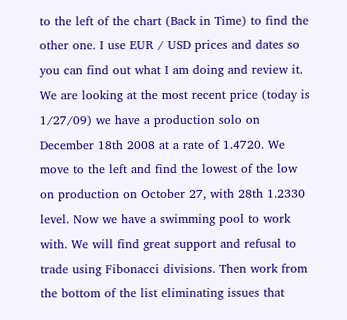to the left of the chart (Back in Time) to find the other one. I use EUR / USD prices and dates so you can find out what I am doing and review it. We are looking at the most recent price (today is 1/27/09) we have a production solo on December 18th 2008 at a rate of 1.4720. We move to the left and find the lowest of the low on production on October 27, with 28th 1.2330 level. Now we have a swimming pool to work with. We will find great support and refusal to trade using Fibonacci divisions. Then work from the bottom of the list eliminating issues that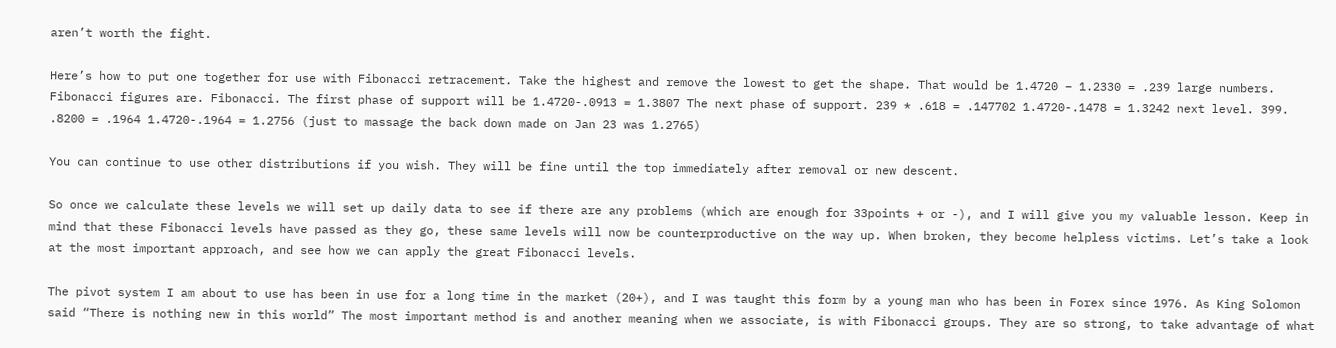aren’t worth the fight.

Here’s how to put one together for use with Fibonacci retracement. Take the highest and remove the lowest to get the shape. That would be 1.4720 – 1.2330 = .239 large numbers. Fibonacci figures are. Fibonacci. The first phase of support will be 1.4720-.0913 = 1.3807 The next phase of support. 239 * .618 = .147702 1.4720-.1478 = 1.3242 next level. 399. .8200 = .1964 1.4720-.1964 = 1.2756 (just to massage the back down made on Jan 23 was 1.2765)

You can continue to use other distributions if you wish. They will be fine until the top immediately after removal or new descent.

So once we calculate these levels we will set up daily data to see if there are any problems (which are enough for 33points + or -), and I will give you my valuable lesson. Keep in mind that these Fibonacci levels have passed as they go, these same levels will now be counterproductive on the way up. When broken, they become helpless victims. Let’s take a look at the most important approach, and see how we can apply the great Fibonacci levels.

The pivot system I am about to use has been in use for a long time in the market (20+), and I was taught this form by a young man who has been in Forex since 1976. As King Solomon said “There is nothing new in this world” The most important method is and another meaning when we associate, is with Fibonacci groups. They are so strong, to take advantage of what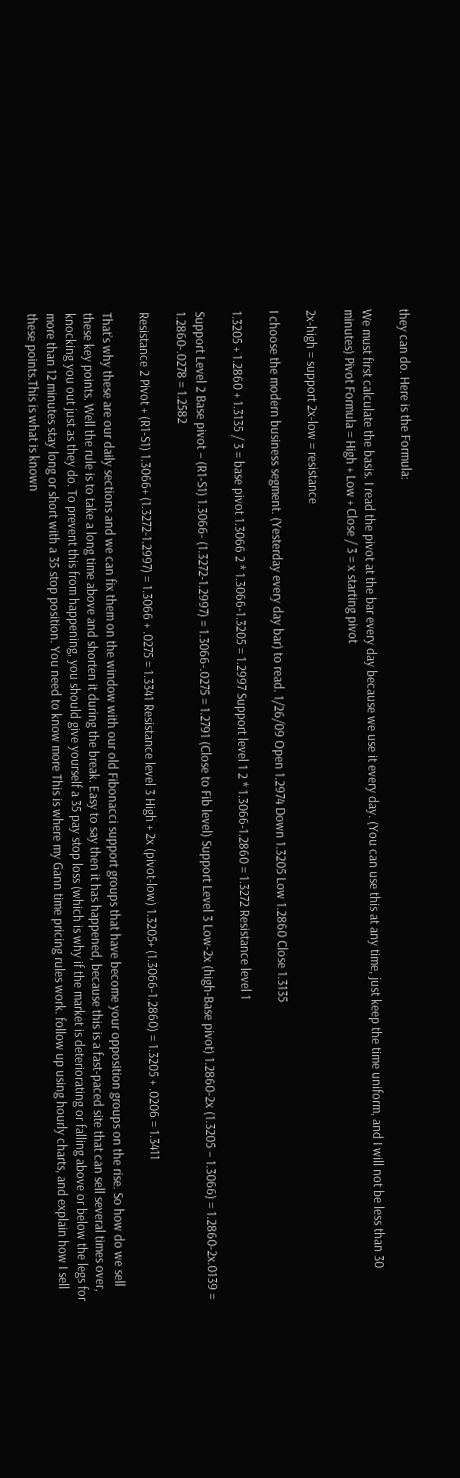they can do. Here is the Formula:

We must first calculate the basis. I read the pivot at the bar every day because we use it every day. (You can use this at any time, just keep the time uniform, and I will not be less than 30 minutes) Pivot Formula = High + Low + Close / 3 = x starting pivot

2x-high = support 2x-low = resistance

I choose the modern business segment. (Yesterday every day bar) to read. 1/26/09 Open 1.2974 Down 1.3205 Low 1.2860 Close 1.3135

1.3205 + 1.2860 + 1.3135 / 3 = base pivot 1.3066 2 * 1.3066-1.3205 = 1.2997 Support level 1 2 * 1.3066-1.2860 = 1.3272 Resistance level 1

Support Level 2 Base pivot – (R1-S1) 1.3066- (1.3272-1.2997) = 1.3066-.0275 = 1.2791 (Close to Fib level) Support Level 3 Low-2x (high-Base pivot) 1.2860-2x (1.3205 – 1.3066) = 1.2860-2x.0139 = 1.2860-.0278 = 1.2582

Resistance 2 Pivot + (R1-S1) 1.3066+ (1.3272-1.2997) = 1.3066 + .0275 = 1.3341 Resistance level 3 High + 2x (pivot-low) 1.3205+ (1.3066-1.2860) = 1.3205 + .0206 = 1.3411

That’s why these are our daily sections and we can fix them on the window with our old Fibonacci support groups that have become your opposition groups on the rise. So how do we sell these key points. Well the rule is to take a long time above and shorten it during the break. Easy to say then it has happened, because this is a fast-paced site that can sell several times over, knocking you out just as they do. To prevent this from happening, you should give yourself a 35 pay stop loss (which is why if the market is deteriorating or falling above or below the legs for more than 12 minutes stay long or short with a 35 stop position. You need to know more This is where my Gann time pricing rules work. follow up using hourly charts, and explain how I sell these points.This is what is known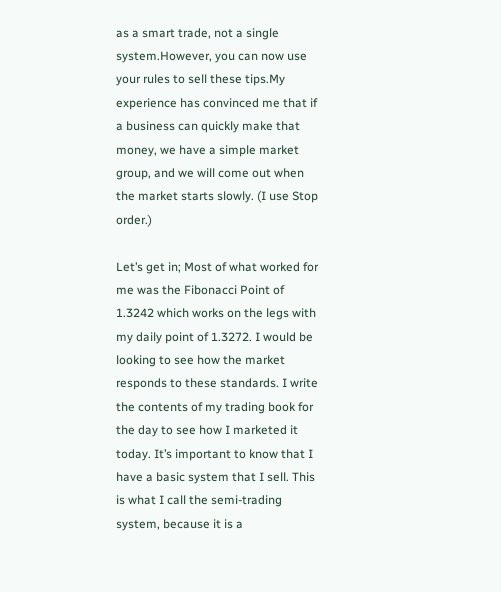as a smart trade, not a single system.However, you can now use your rules to sell these tips.My experience has convinced me that if a business can quickly make that money, we have a simple market group, and we will come out when the market starts slowly. (I use Stop order.)

Let’s get in; Most of what worked for me was the Fibonacci Point of 1.3242 which works on the legs with my daily point of 1.3272. I would be looking to see how the market responds to these standards. I write the contents of my trading book for the day to see how I marketed it today. It’s important to know that I have a basic system that I sell. This is what I call the semi-trading system, because it is a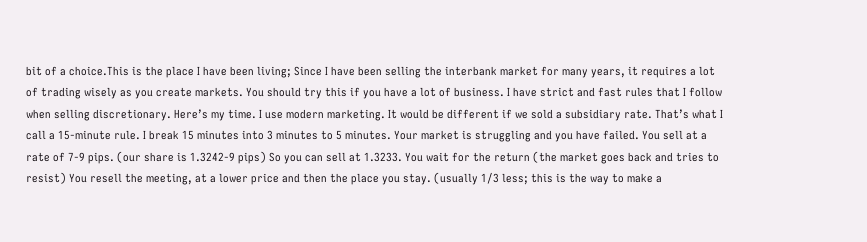bit of a choice.This is the place I have been living; Since I have been selling the interbank market for many years, it requires a lot of trading wisely as you create markets. You should try this if you have a lot of business. I have strict and fast rules that I follow when selling discretionary. Here’s my time. I use modern marketing. It would be different if we sold a subsidiary rate. That’s what I call a 15-minute rule. I break 15 minutes into 3 minutes to 5 minutes. Your market is struggling and you have failed. You sell at a rate of 7-9 pips. (our share is 1.3242-9 pips) So you can sell at 1.3233. You wait for the return (the market goes back and tries to resist) You resell the meeting, at a lower price and then the place you stay. (usually 1/3 less; this is the way to make a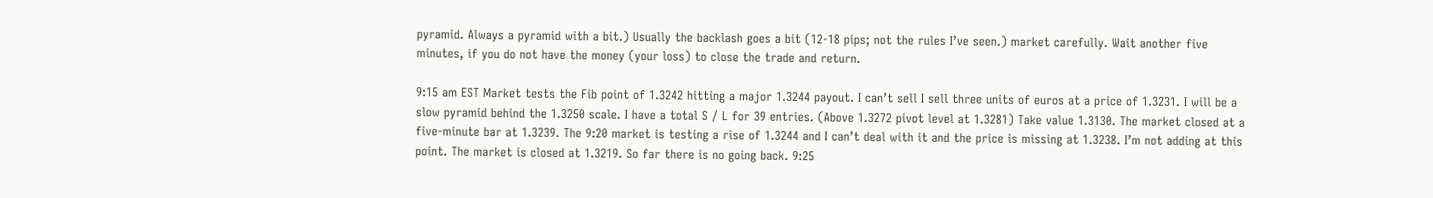pyramid. Always a pyramid with a bit.) Usually the backlash goes a bit (12-18 pips; not the rules I’ve seen.) market carefully. Wait another five minutes, if you do not have the money (your loss) to close the trade and return.

9:15 am EST Market tests the Fib point of 1.3242 hitting a major 1.3244 payout. I can’t sell I sell three units of euros at a price of 1.3231. I will be a slow pyramid behind the 1.3250 scale. I have a total S / L for 39 entries. (Above 1.3272 pivot level at 1.3281) Take value 1.3130. The market closed at a five-minute bar at 1.3239. The 9:20 market is testing a rise of 1.3244 and I can’t deal with it and the price is missing at 1.3238. I’m not adding at this point. The market is closed at 1.3219. So far there is no going back. 9:25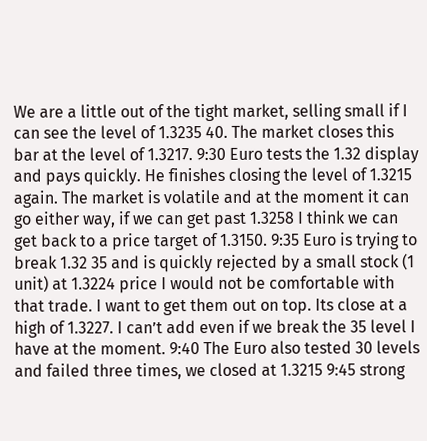We are a little out of the tight market, selling small if I can see the level of 1.3235 40. The market closes this bar at the level of 1.3217. 9:30 Euro tests the 1.32 display and pays quickly. He finishes closing the level of 1.3215 again. The market is volatile and at the moment it can go either way, if we can get past 1.3258 I think we can get back to a price target of 1.3150. 9:35 Euro is trying to break 1.32 35 and is quickly rejected by a small stock (1 unit) at 1.3224 price I would not be comfortable with that trade. I want to get them out on top. Its close at a high of 1.3227. I can’t add even if we break the 35 level I have at the moment. 9:40 The Euro also tested 30 levels and failed three times, we closed at 1.3215 9:45 strong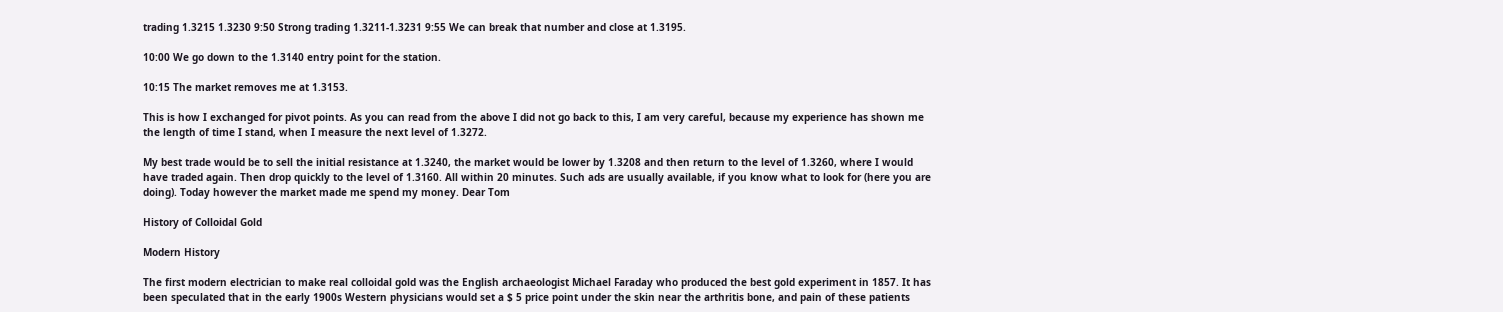trading 1.3215 1.3230 9:50 Strong trading 1.3211-1.3231 9:55 We can break that number and close at 1.3195.

10:00 We go down to the 1.3140 entry point for the station.

10:15 The market removes me at 1.3153.

This is how I exchanged for pivot points. As you can read from the above I did not go back to this, I am very careful, because my experience has shown me the length of time I stand, when I measure the next level of 1.3272.

My best trade would be to sell the initial resistance at 1.3240, the market would be lower by 1.3208 and then return to the level of 1.3260, where I would have traded again. Then drop quickly to the level of 1.3160. All within 20 minutes. Such ads are usually available, if you know what to look for (here you are doing). Today however the market made me spend my money. Dear Tom

History of Colloidal Gold

Modern History

The first modern electrician to make real colloidal gold was the English archaeologist Michael Faraday who produced the best gold experiment in 1857. It has been speculated that in the early 1900s Western physicians would set a $ 5 price point under the skin near the arthritis bone, and pain of these patients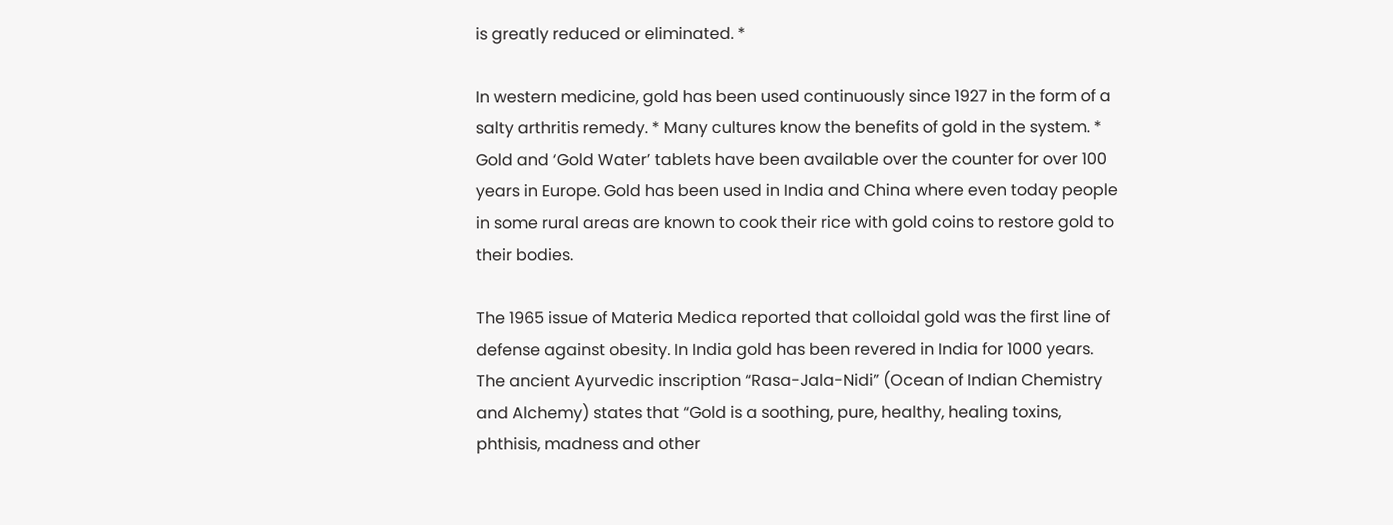is greatly reduced or eliminated. *

In western medicine, gold has been used continuously since 1927 in the form of a salty arthritis remedy. * Many cultures know the benefits of gold in the system. * Gold and ‘Gold Water’ tablets have been available over the counter for over 100 years in Europe. Gold has been used in India and China where even today people in some rural areas are known to cook their rice with gold coins to restore gold to their bodies.

The 1965 issue of Materia Medica reported that colloidal gold was the first line of defense against obesity. In India gold has been revered in India for 1000 years. The ancient Ayurvedic inscription “Rasa-Jala-Nidi” (Ocean of Indian Chemistry and Alchemy) states that “Gold is a soothing, pure, healthy, healing toxins, phthisis, madness and other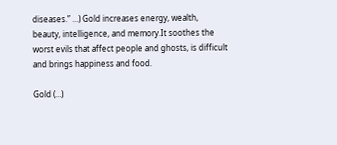diseases.” …) Gold increases energy, wealth, beauty, intelligence, and memory.It soothes the worst evils that affect people and ghosts, is difficult and brings happiness and food.

Gold (…)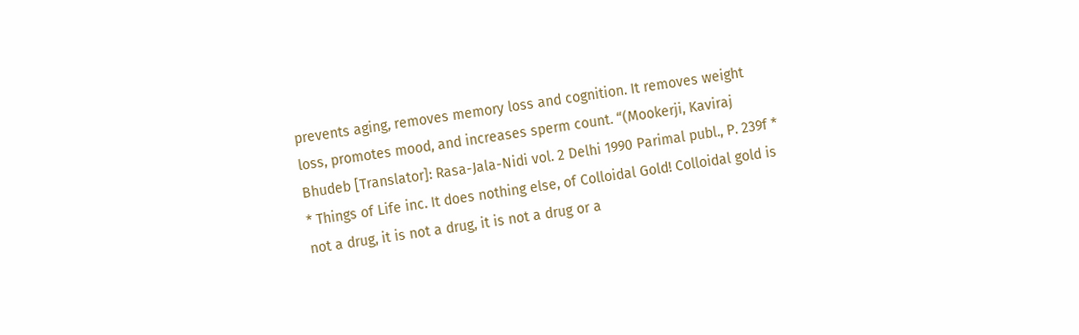prevents aging, removes memory loss and cognition. It removes weight loss, promotes mood, and increases sperm count. “(Mookerji, Kaviraj Bhudeb [Translator]: Rasa-Jala-Nidi vol. 2 Delhi 1990 Parimal publ., P. 239f * * Things of Life inc. It does nothing else, of Colloidal Gold! Colloidal gold is not a drug, it is not a drug, it is not a drug or a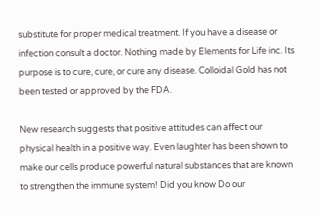substitute for proper medical treatment. If you have a disease or infection consult a doctor. Nothing made by Elements for Life inc. Its purpose is to cure, cure, or cure any disease. Colloidal Gold has not been tested or approved by the FDA.

New research suggests that positive attitudes can affect our physical health in a positive way. Even laughter has been shown to make our cells produce powerful natural substances that are known to strengthen the immune system! Did you know Do our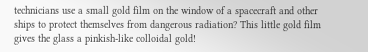technicians use a small gold film on the window of a spacecraft and other ships to protect themselves from dangerous radiation? This little gold film gives the glass a pinkish-like colloidal gold!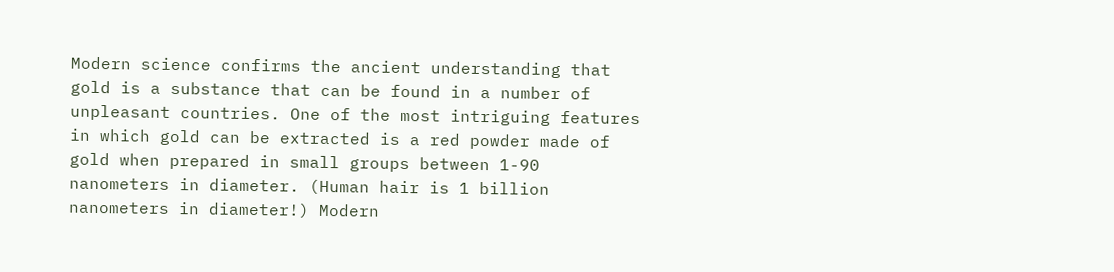Modern science confirms the ancient understanding that gold is a substance that can be found in a number of unpleasant countries. One of the most intriguing features in which gold can be extracted is a red powder made of gold when prepared in small groups between 1-90 nanometers in diameter. (Human hair is 1 billion nanometers in diameter!) Modern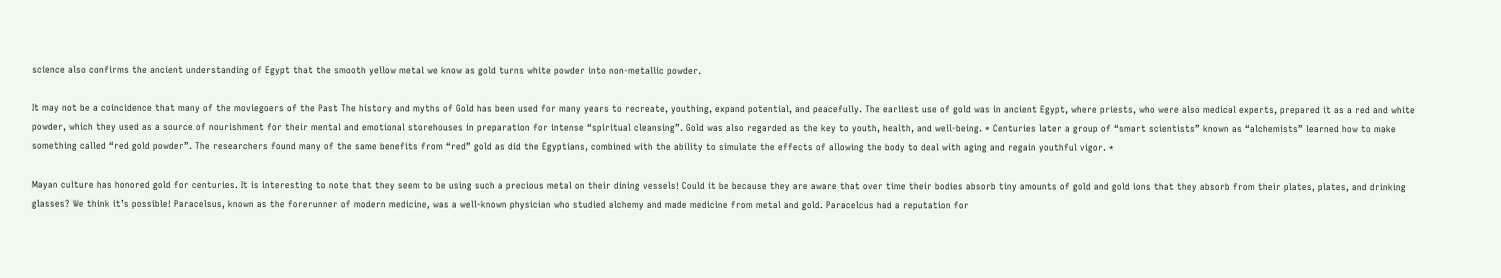science also confirms the ancient understanding of Egypt that the smooth yellow metal we know as gold turns white powder into non-metallic powder.

It may not be a coincidence that many of the moviegoers of the Past The history and myths of Gold has been used for many years to recreate, youthing, expand potential, and peacefully. The earliest use of gold was in ancient Egypt, where priests, who were also medical experts, prepared it as a red and white powder, which they used as a source of nourishment for their mental and emotional storehouses in preparation for intense “spiritual cleansing”. Gold was also regarded as the key to youth, health, and well-being. * Centuries later a group of “smart scientists” known as “alchemists” learned how to make something called “red gold powder”. The researchers found many of the same benefits from “red” gold as did the Egyptians, combined with the ability to simulate the effects of allowing the body to deal with aging and regain youthful vigor. *

Mayan culture has honored gold for centuries. It is interesting to note that they seem to be using such a precious metal on their dining vessels! Could it be because they are aware that over time their bodies absorb tiny amounts of gold and gold ions that they absorb from their plates, plates, and drinking glasses? We think it’s possible! Paracelsus, known as the forerunner of modern medicine, was a well-known physician who studied alchemy and made medicine from metal and gold. Paracelcus had a reputation for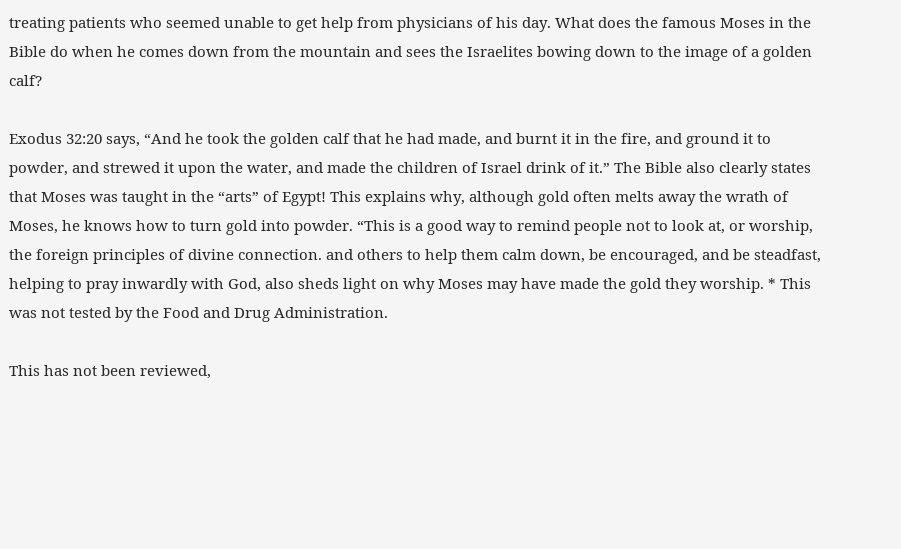treating patients who seemed unable to get help from physicians of his day. What does the famous Moses in the Bible do when he comes down from the mountain and sees the Israelites bowing down to the image of a golden calf?

Exodus 32:20 says, “And he took the golden calf that he had made, and burnt it in the fire, and ground it to powder, and strewed it upon the water, and made the children of Israel drink of it.” The Bible also clearly states that Moses was taught in the “arts” of Egypt! This explains why, although gold often melts away the wrath of Moses, he knows how to turn gold into powder. “This is a good way to remind people not to look at, or worship, the foreign principles of divine connection. and others to help them calm down, be encouraged, and be steadfast, helping to pray inwardly with God, also sheds light on why Moses may have made the gold they worship. * This was not tested by the Food and Drug Administration.

This has not been reviewed,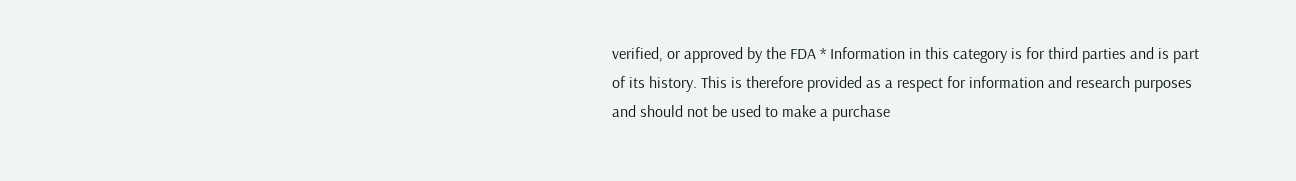verified, or approved by the FDA * Information in this category is for third parties and is part of its history. This is therefore provided as a respect for information and research purposes and should not be used to make a purchase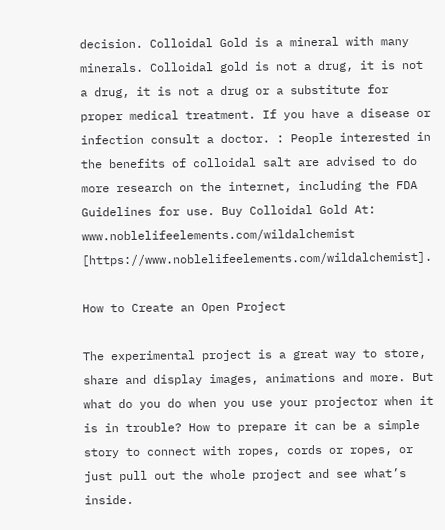decision. Colloidal Gold is a mineral with many minerals. Colloidal gold is not a drug, it is not a drug, it is not a drug or a substitute for proper medical treatment. If you have a disease or infection consult a doctor. : People interested in the benefits of colloidal salt are advised to do more research on the internet, including the FDA Guidelines for use. Buy Colloidal Gold At: www.noblelifeelements.com/wildalchemist [https://www.noblelifeelements.com/wildalchemist].

How to Create an Open Project

The experimental project is a great way to store, share and display images, animations and more. But what do you do when you use your projector when it is in trouble? How to prepare it can be a simple story to connect with ropes, cords or ropes, or just pull out the whole project and see what’s inside.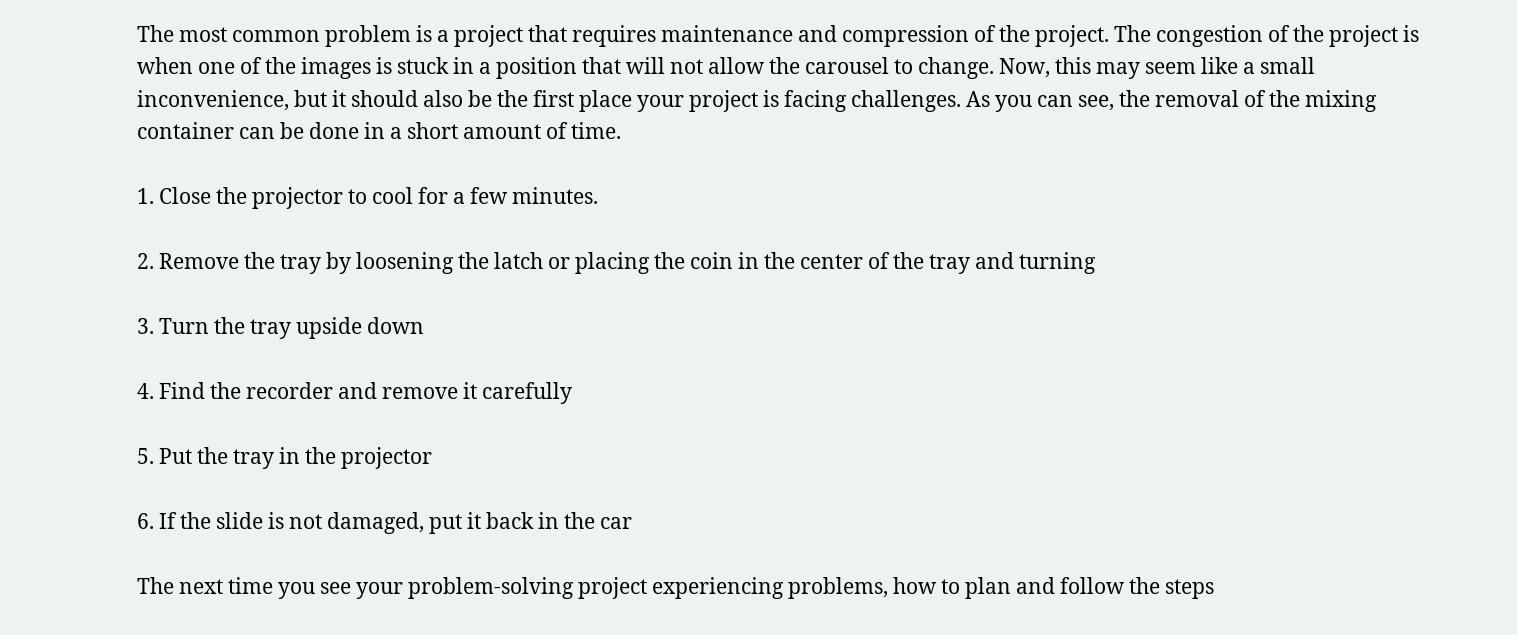The most common problem is a project that requires maintenance and compression of the project. The congestion of the project is when one of the images is stuck in a position that will not allow the carousel to change. Now, this may seem like a small inconvenience, but it should also be the first place your project is facing challenges. As you can see, the removal of the mixing container can be done in a short amount of time.

1. Close the projector to cool for a few minutes.

2. Remove the tray by loosening the latch or placing the coin in the center of the tray and turning

3. Turn the tray upside down

4. Find the recorder and remove it carefully

5. Put the tray in the projector

6. If the slide is not damaged, put it back in the car

The next time you see your problem-solving project experiencing problems, how to plan and follow the steps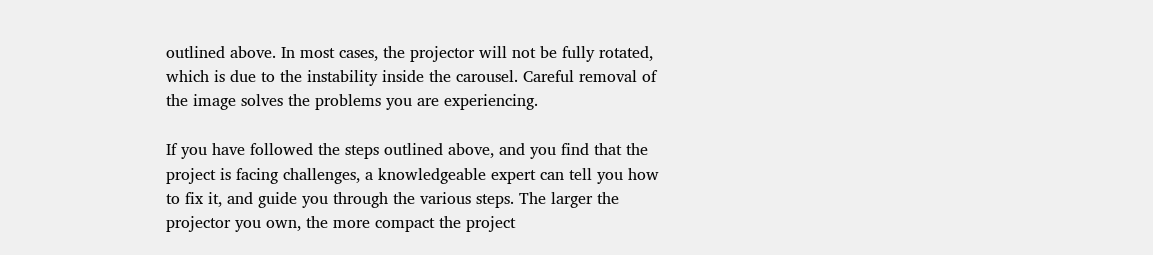outlined above. In most cases, the projector will not be fully rotated, which is due to the instability inside the carousel. Careful removal of the image solves the problems you are experiencing.

If you have followed the steps outlined above, and you find that the project is facing challenges, a knowledgeable expert can tell you how to fix it, and guide you through the various steps. The larger the projector you own, the more compact the project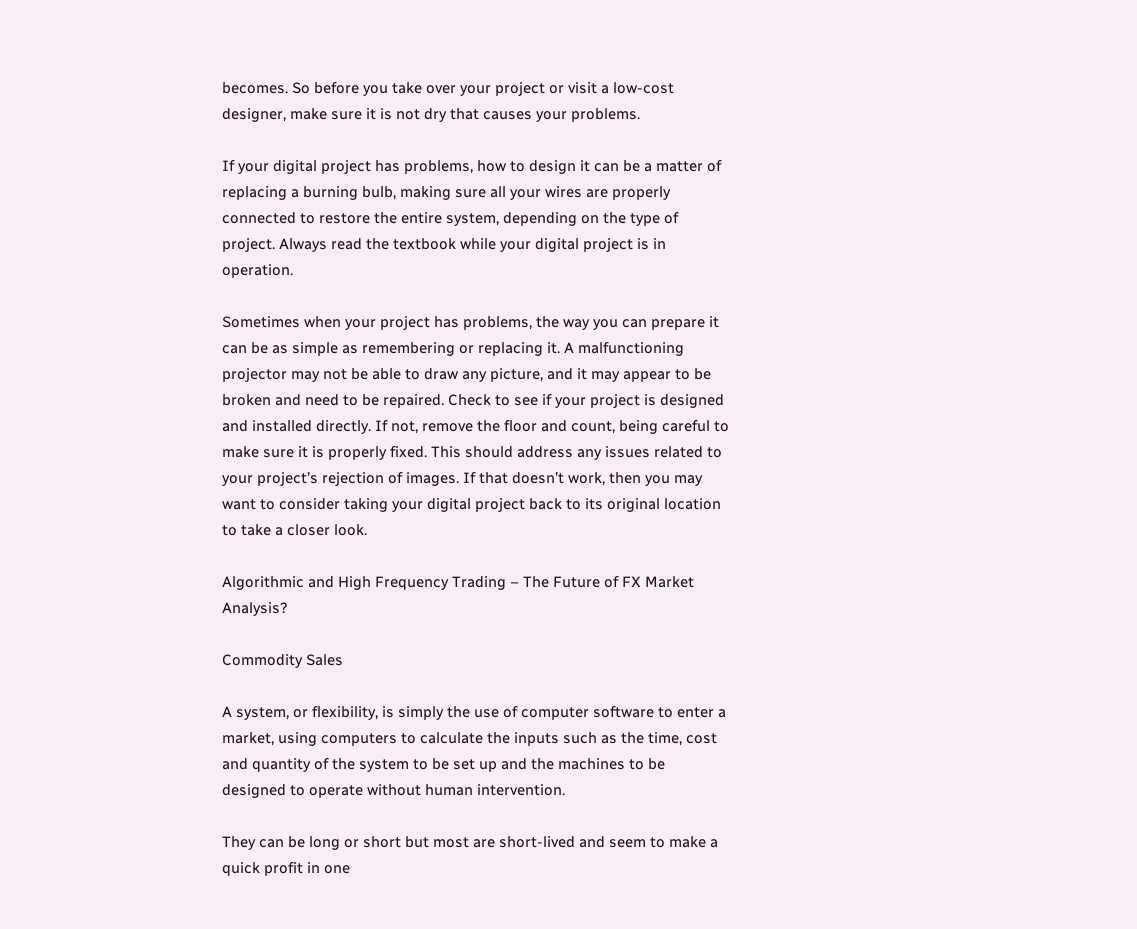becomes. So before you take over your project or visit a low-cost designer, make sure it is not dry that causes your problems.

If your digital project has problems, how to design it can be a matter of replacing a burning bulb, making sure all your wires are properly connected to restore the entire system, depending on the type of project. Always read the textbook while your digital project is in operation.

Sometimes when your project has problems, the way you can prepare it can be as simple as remembering or replacing it. A malfunctioning projector may not be able to draw any picture, and it may appear to be broken and need to be repaired. Check to see if your project is designed and installed directly. If not, remove the floor and count, being careful to make sure it is properly fixed. This should address any issues related to your project’s rejection of images. If that doesn’t work, then you may want to consider taking your digital project back to its original location to take a closer look.

Algorithmic and High Frequency Trading – The Future of FX Market Analysis?

Commodity Sales

A system, or flexibility, is simply the use of computer software to enter a market, using computers to calculate the inputs such as the time, cost and quantity of the system to be set up and the machines to be designed to operate without human intervention.

They can be long or short but most are short-lived and seem to make a quick profit in one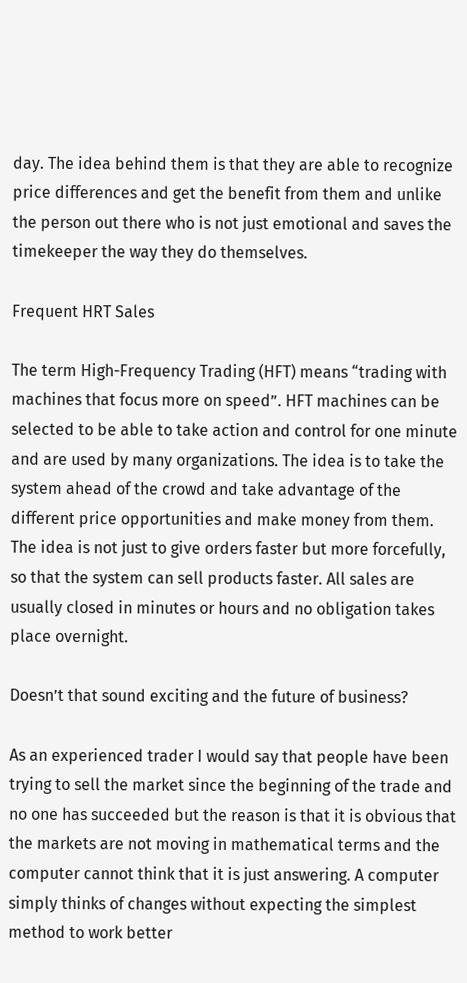day. The idea behind them is that they are able to recognize price differences and get the benefit from them and unlike the person out there who is not just emotional and saves the timekeeper the way they do themselves.

Frequent HRT Sales

The term High-Frequency Trading (HFT) means “trading with machines that focus more on speed”. HFT machines can be selected to be able to take action and control for one minute and are used by many organizations. The idea is to take the system ahead of the crowd and take advantage of the different price opportunities and make money from them. The idea is not just to give orders faster but more forcefully, so that the system can sell products faster. All sales are usually closed in minutes or hours and no obligation takes place overnight.

Doesn’t that sound exciting and the future of business?

As an experienced trader I would say that people have been trying to sell the market since the beginning of the trade and no one has succeeded but the reason is that it is obvious that the markets are not moving in mathematical terms and the computer cannot think that it is just answering. A computer simply thinks of changes without expecting the simplest method to work better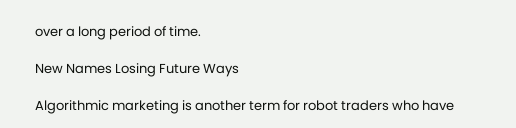over a long period of time.

New Names Losing Future Ways

Algorithmic marketing is another term for robot traders who have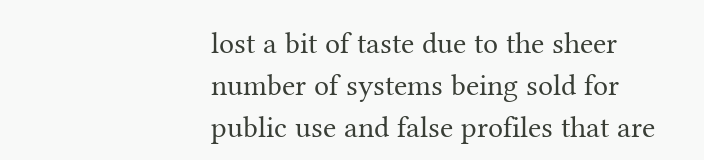lost a bit of taste due to the sheer number of systems being sold for public use and false profiles that are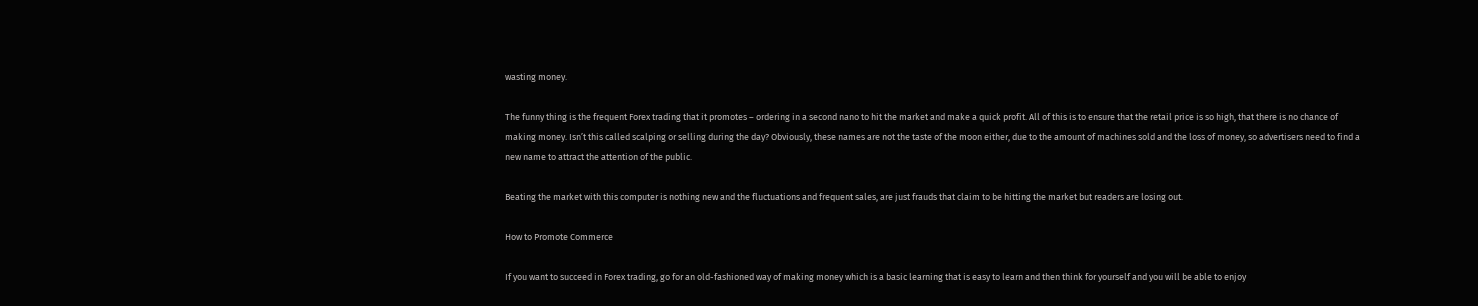wasting money.

The funny thing is the frequent Forex trading that it promotes – ordering in a second nano to hit the market and make a quick profit. All of this is to ensure that the retail price is so high, that there is no chance of making money. Isn’t this called scalping or selling during the day? Obviously, these names are not the taste of the moon either, due to the amount of machines sold and the loss of money, so advertisers need to find a new name to attract the attention of the public.

Beating the market with this computer is nothing new and the fluctuations and frequent sales, are just frauds that claim to be hitting the market but readers are losing out.

How to Promote Commerce

If you want to succeed in Forex trading, go for an old-fashioned way of making money which is a basic learning that is easy to learn and then think for yourself and you will be able to enjoy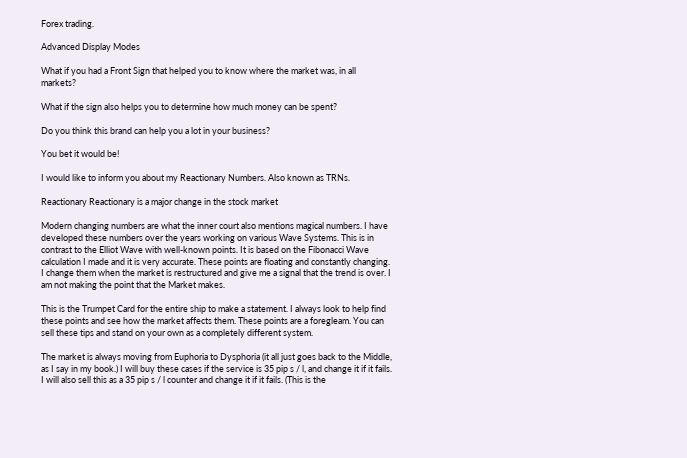Forex trading.

Advanced Display Modes

What if you had a Front Sign that helped you to know where the market was, in all markets?

What if the sign also helps you to determine how much money can be spent?

Do you think this brand can help you a lot in your business?

You bet it would be!

I would like to inform you about my Reactionary Numbers. Also known as TRNs.

Reactionary Reactionary is a major change in the stock market

Modern changing numbers are what the inner court also mentions magical numbers. I have developed these numbers over the years working on various Wave Systems. This is in contrast to the Elliot Wave with well-known points. It is based on the Fibonacci Wave calculation I made and it is very accurate. These points are floating and constantly changing. I change them when the market is restructured and give me a signal that the trend is over. I am not making the point that the Market makes.

This is the Trumpet Card for the entire ship to make a statement. I always look to help find these points and see how the market affects them. These points are a foregleam. You can sell these tips and stand on your own as a completely different system.

The market is always moving from Euphoria to Dysphoria (it all just goes back to the Middle, as I say in my book.) I will buy these cases if the service is 35 pip s / l, and change it if it fails. I will also sell this as a 35 pip s / l counter and change it if it fails. (This is the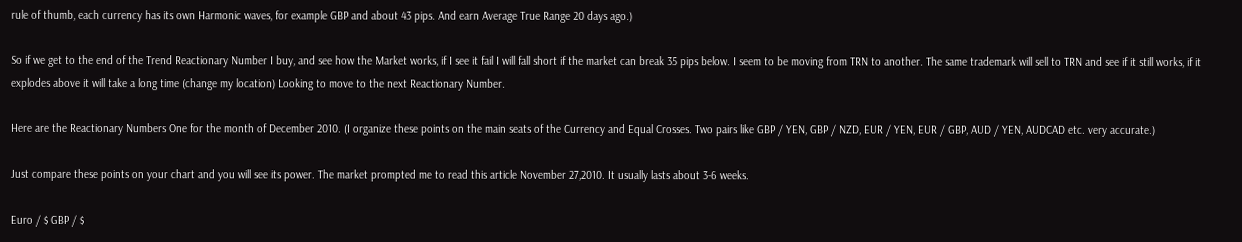rule of thumb, each currency has its own Harmonic waves, for example GBP and about 43 pips. And earn Average True Range 20 days ago.)

So if we get to the end of the Trend Reactionary Number I buy, and see how the Market works, if I see it fail I will fall short if the market can break 35 pips below. I seem to be moving from TRN to another. The same trademark will sell to TRN and see if it still works, if it explodes above it will take a long time (change my location) Looking to move to the next Reactionary Number.

Here are the Reactionary Numbers One for the month of December 2010. (I organize these points on the main seats of the Currency and Equal Crosses. Two pairs like GBP / YEN, GBP / NZD, EUR / YEN, EUR / GBP, AUD / YEN, AUDCAD etc. very accurate.)

Just compare these points on your chart and you will see its power. The market prompted me to read this article November 27,2010. It usually lasts about 3-6 weeks.

Euro / $ GBP / $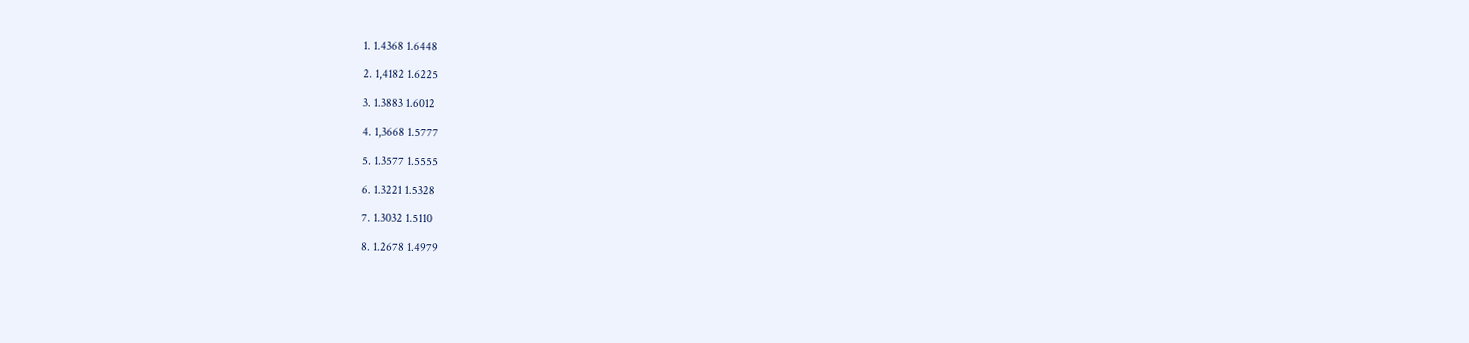1. 1.4368 1.6448

2. 1,4182 1.6225

3. 1.3883 1.6012

4. 1,3668 1.5777

5. 1.3577 1.5555

6. 1.3221 1.5328

7. 1.3032 1.5110

8. 1.2678 1.4979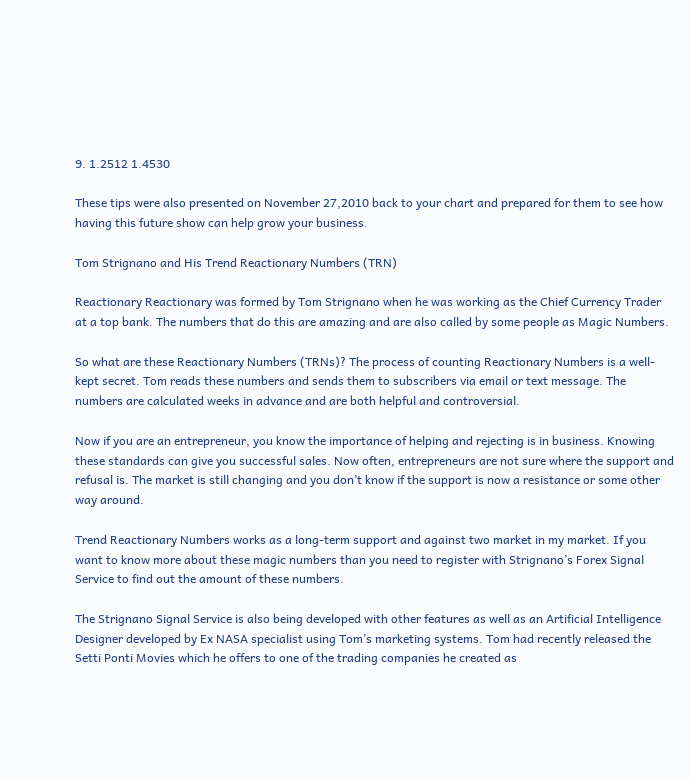9. 1.2512 1.4530

These tips were also presented on November 27,2010 back to your chart and prepared for them to see how having this future show can help grow your business.

Tom Strignano and His Trend Reactionary Numbers (TRN)

Reactionary Reactionary was formed by Tom Strignano when he was working as the Chief Currency Trader at a top bank. The numbers that do this are amazing and are also called by some people as Magic Numbers.

So what are these Reactionary Numbers (TRNs)? The process of counting Reactionary Numbers is a well-kept secret. Tom reads these numbers and sends them to subscribers via email or text message. The numbers are calculated weeks in advance and are both helpful and controversial.

Now if you are an entrepreneur, you know the importance of helping and rejecting is in business. Knowing these standards can give you successful sales. Now often, entrepreneurs are not sure where the support and refusal is. The market is still changing and you don’t know if the support is now a resistance or some other way around.

Trend Reactionary Numbers works as a long-term support and against two market in my market. If you want to know more about these magic numbers than you need to register with Strignano’s Forex Signal Service to find out the amount of these numbers.

The Strignano Signal Service is also being developed with other features as well as an Artificial Intelligence Designer developed by Ex NASA specialist using Tom’s marketing systems. Tom had recently released the Setti Ponti Movies which he offers to one of the trading companies he created as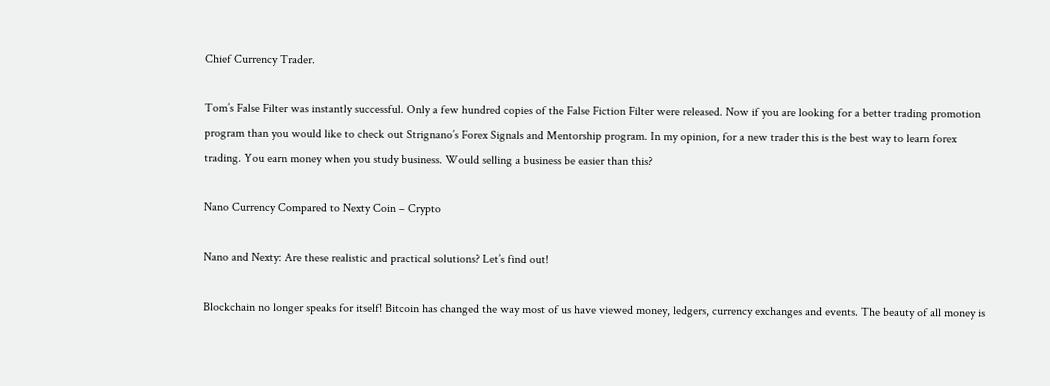Chief Currency Trader.

Tom’s False Filter was instantly successful. Only a few hundred copies of the False Fiction Filter were released. Now if you are looking for a better trading promotion program than you would like to check out Strignano’s Forex Signals and Mentorship program. In my opinion, for a new trader this is the best way to learn forex trading. You earn money when you study business. Would selling a business be easier than this?

Nano Currency Compared to Nexty Coin – Crypto

Nano and Nexty: Are these realistic and practical solutions? Let’s find out!

Blockchain no longer speaks for itself! Bitcoin has changed the way most of us have viewed money, ledgers, currency exchanges and events. The beauty of all money is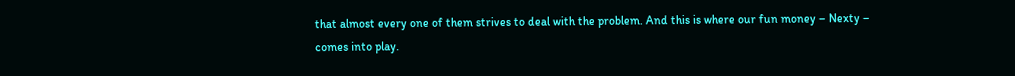that almost every one of them strives to deal with the problem. And this is where our fun money – Nexty – comes into play.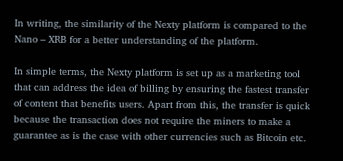In writing, the similarity of the Nexty platform is compared to the Nano – XRB for a better understanding of the platform.

In simple terms, the Nexty platform is set up as a marketing tool that can address the idea of billing by ensuring the fastest transfer of content that benefits users. Apart from this, the transfer is quick because the transaction does not require the miners to make a guarantee as is the case with other currencies such as Bitcoin etc.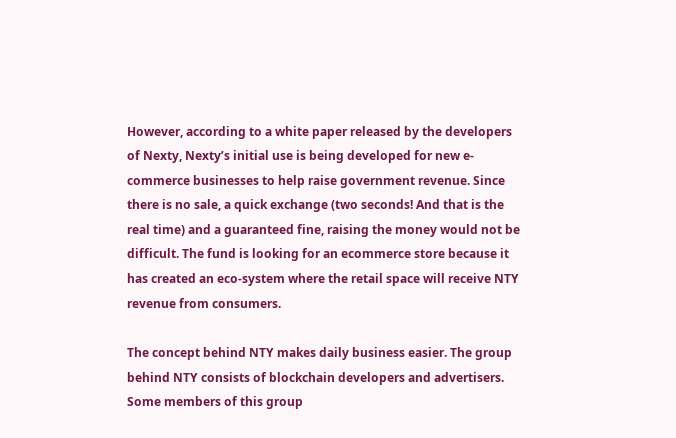However, according to a white paper released by the developers of Nexty, Nexty’s initial use is being developed for new e-commerce businesses to help raise government revenue. Since there is no sale, a quick exchange (two seconds! And that is the real time) and a guaranteed fine, raising the money would not be difficult. The fund is looking for an ecommerce store because it has created an eco-system where the retail space will receive NTY revenue from consumers.

The concept behind NTY makes daily business easier. The group behind NTY consists of blockchain developers and advertisers. Some members of this group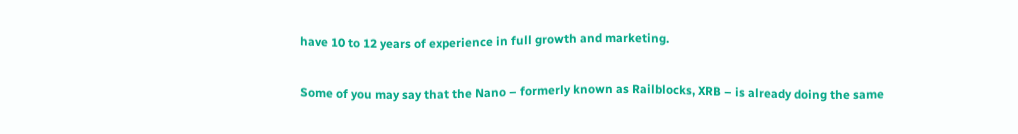have 10 to 12 years of experience in full growth and marketing.

Some of you may say that the Nano – formerly known as Railblocks, XRB – is already doing the same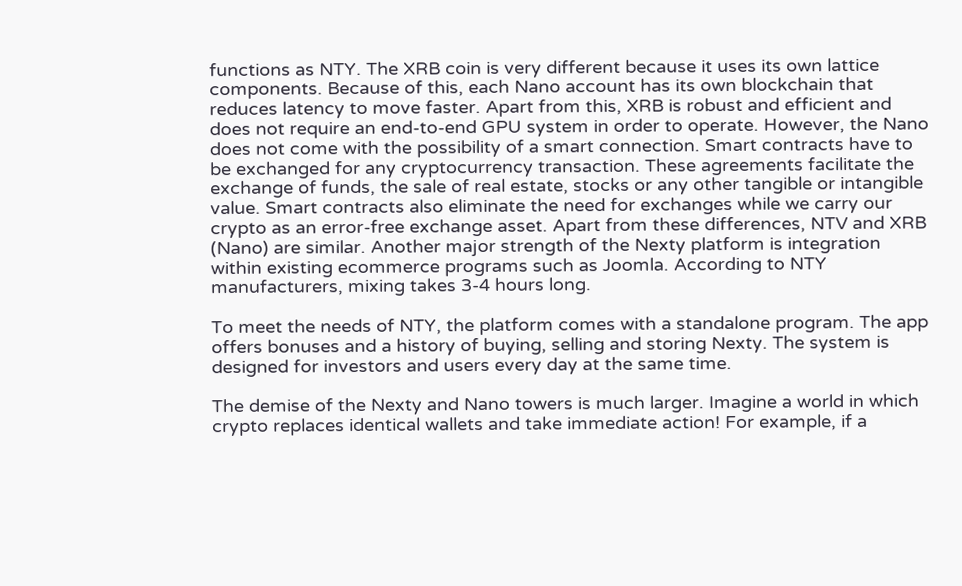functions as NTY. The XRB coin is very different because it uses its own lattice components. Because of this, each Nano account has its own blockchain that reduces latency to move faster. Apart from this, XRB is robust and efficient and does not require an end-to-end GPU system in order to operate. However, the Nano does not come with the possibility of a smart connection. Smart contracts have to be exchanged for any cryptocurrency transaction. These agreements facilitate the exchange of funds, the sale of real estate, stocks or any other tangible or intangible value. Smart contracts also eliminate the need for exchanges while we carry our crypto as an error-free exchange asset. Apart from these differences, NTV and XRB (Nano) are similar. Another major strength of the Nexty platform is integration within existing ecommerce programs such as Joomla. According to NTY manufacturers, mixing takes 3-4 hours long.

To meet the needs of NTY, the platform comes with a standalone program. The app offers bonuses and a history of buying, selling and storing Nexty. The system is designed for investors and users every day at the same time.

The demise of the Nexty and Nano towers is much larger. Imagine a world in which crypto replaces identical wallets and take immediate action! For example, if a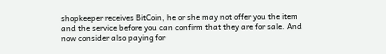shopkeeper receives BitCoin, he or she may not offer you the item and the service before you can confirm that they are for sale. And now consider also paying for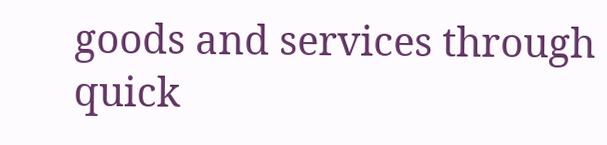goods and services through quick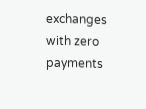exchanges with zero payments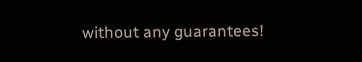without any guarantees!